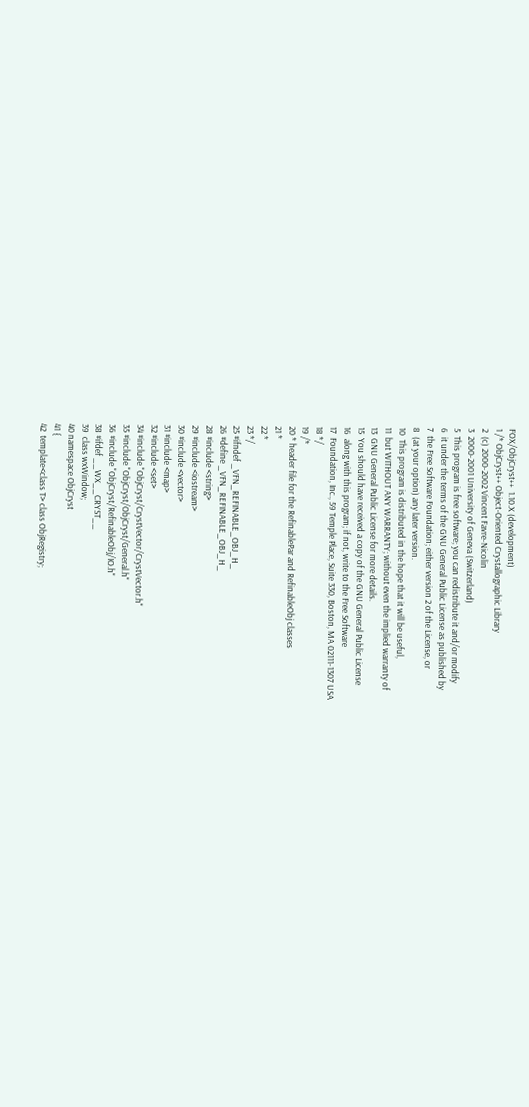FOX/ObjCryst++  1.10.X (development)
1 /* ObjCryst++ Object-Oriented Crystallographic Library
2  (c) 2000-2002 Vincent Favre-Nicolin
3  2000-2001 University of Geneva (Switzerland)
5  This program is free software; you can redistribute it and/or modify
6  it under the terms of the GNU General Public License as published by
7  the Free Software Foundation; either version 2 of the License, or
8  (at your option) any later version.
10  This program is distributed in the hope that it will be useful,
11  but WITHOUT ANY WARRANTY; without even the implied warranty of
13  GNU General Public License for more details.
15  You should have received a copy of the GNU General Public License
16  along with this program; if not, write to the Free Software
17  Foundation, Inc., 59 Temple Place, Suite 330, Boston, MA 02111-1307 USA
18 */
19 /*
20 * header file for the RefinablePar and RefinableObj classes
21 *
22 *
23 */
25 #ifndef _VFN_REFINABLE_OBJ_H_
26 #define _VFN_REFINABLE_OBJ_H_
28 #include <string>
29 #include <iostream>
30 #include <vector>
31 #include <map>
32 #include <set>
34 #include "ObjCryst/CrystVector/CrystVector.h"
35 #include "ObjCryst/ObjCryst/General.h"
36 #include "ObjCryst/RefinableObj/IO.h"
38 #ifdef __WX__CRYST__
39  class wxWindow;
40 namespace ObjCryst
41 {
42  template<class T> class ObjRegistry;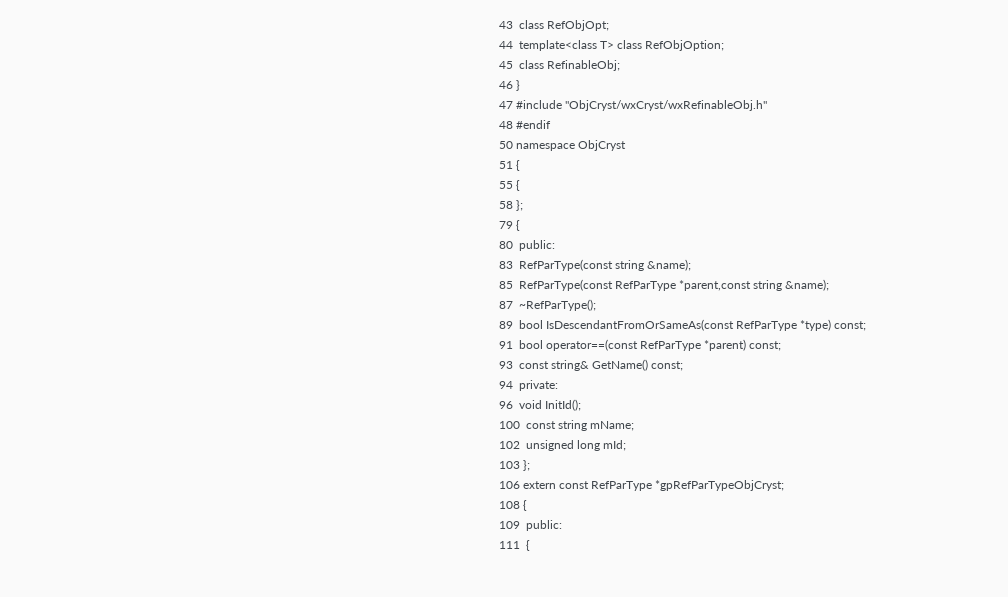43  class RefObjOpt;
44  template<class T> class RefObjOption;
45  class RefinableObj;
46 }
47 #include "ObjCryst/wxCryst/wxRefinableObj.h"
48 #endif
50 namespace ObjCryst
51 {
55 {
58 };
79 {
80  public:
83  RefParType(const string &name);
85  RefParType(const RefParType *parent,const string &name);
87  ~RefParType();
89  bool IsDescendantFromOrSameAs(const RefParType *type) const;
91  bool operator==(const RefParType *parent) const;
93  const string& GetName() const;
94  private:
96  void InitId();
100  const string mName;
102  unsigned long mId;
103 };
106 extern const RefParType *gpRefParTypeObjCryst;
108 {
109  public:
111  {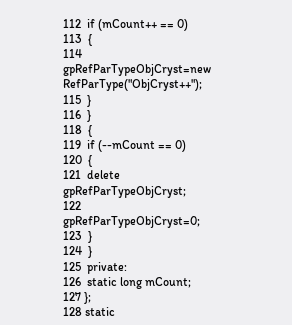112  if (mCount++ == 0)
113  {
114  gpRefParTypeObjCryst=new RefParType("ObjCryst++");
115  }
116  }
118  {
119  if (--mCount == 0)
120  {
121  delete gpRefParTypeObjCryst;
122  gpRefParTypeObjCryst=0;
123  }
124  }
125  private:
126  static long mCount;
127 };
128 static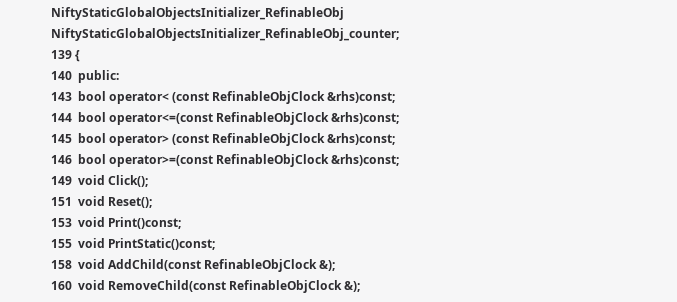NiftyStaticGlobalObjectsInitializer_RefinableObj NiftyStaticGlobalObjectsInitializer_RefinableObj_counter;
139 {
140  public:
143  bool operator< (const RefinableObjClock &rhs)const;
144  bool operator<=(const RefinableObjClock &rhs)const;
145  bool operator> (const RefinableObjClock &rhs)const;
146  bool operator>=(const RefinableObjClock &rhs)const;
149  void Click();
151  void Reset();
153  void Print()const;
155  void PrintStatic()const;
158  void AddChild(const RefinableObjClock &);
160  void RemoveChild(const RefinableObjClock &);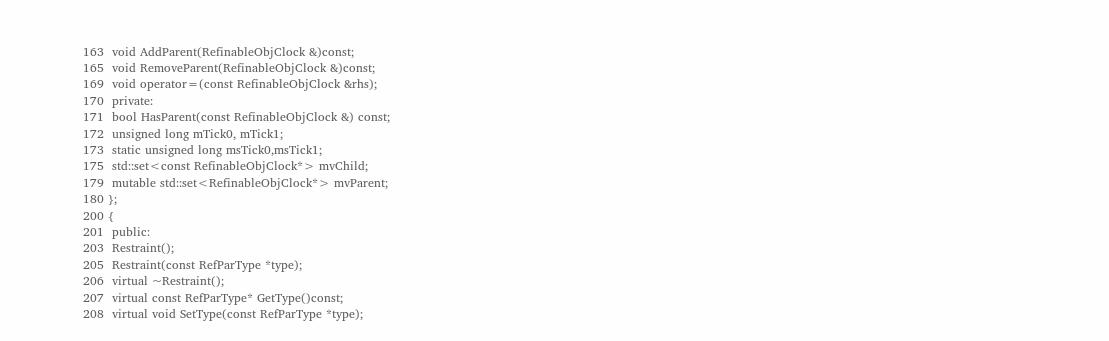163  void AddParent(RefinableObjClock &)const;
165  void RemoveParent(RefinableObjClock &)const;
169  void operator=(const RefinableObjClock &rhs);
170  private:
171  bool HasParent(const RefinableObjClock &) const;
172  unsigned long mTick0, mTick1;
173  static unsigned long msTick0,msTick1;
175  std::set<const RefinableObjClock*> mvChild;
179  mutable std::set<RefinableObjClock*> mvParent;
180 };
200 {
201  public:
203  Restraint();
205  Restraint(const RefParType *type);
206  virtual ~Restraint();
207  virtual const RefParType* GetType()const;
208  virtual void SetType(const RefParType *type);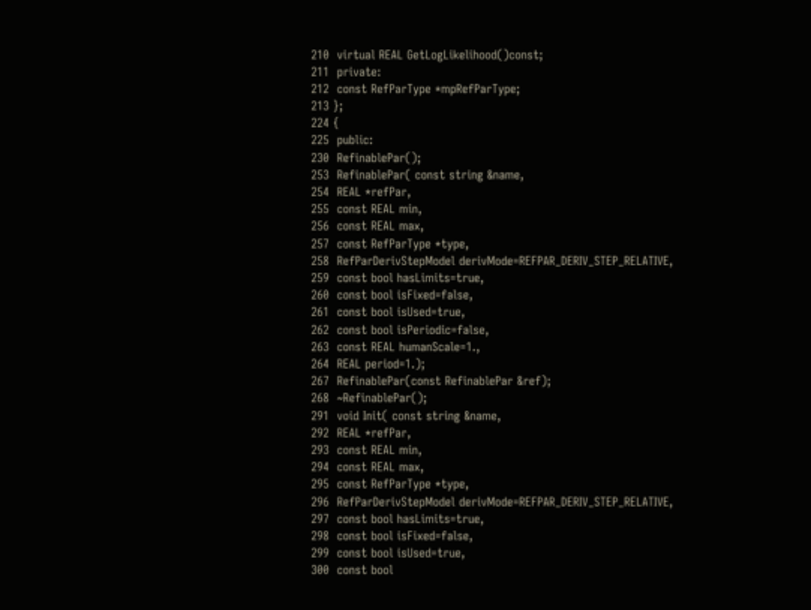210  virtual REAL GetLogLikelihood()const;
211  private:
212  const RefParType *mpRefParType;
213 };
224 {
225  public:
230  RefinablePar();
253  RefinablePar( const string &name,
254  REAL *refPar,
255  const REAL min,
256  const REAL max,
257  const RefParType *type,
258  RefParDerivStepModel derivMode=REFPAR_DERIV_STEP_RELATIVE,
259  const bool hasLimits=true,
260  const bool isFixed=false,
261  const bool isUsed=true,
262  const bool isPeriodic=false,
263  const REAL humanScale=1.,
264  REAL period=1.);
267  RefinablePar(const RefinablePar &ref);
268  ~RefinablePar();
291  void Init( const string &name,
292  REAL *refPar,
293  const REAL min,
294  const REAL max,
295  const RefParType *type,
296  RefParDerivStepModel derivMode=REFPAR_DERIV_STEP_RELATIVE,
297  const bool hasLimits=true,
298  const bool isFixed=false,
299  const bool isUsed=true,
300  const bool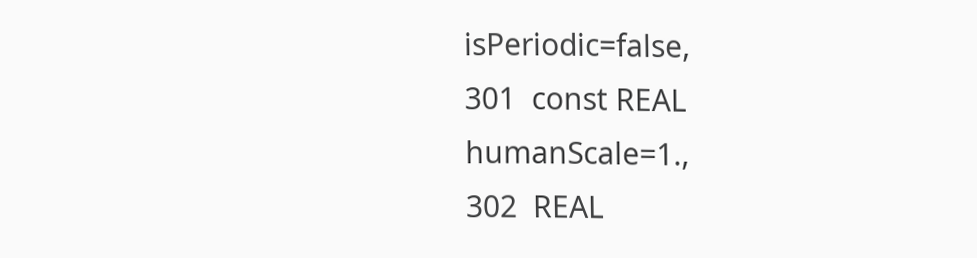isPeriodic=false,
301  const REAL humanScale=1.,
302  REAL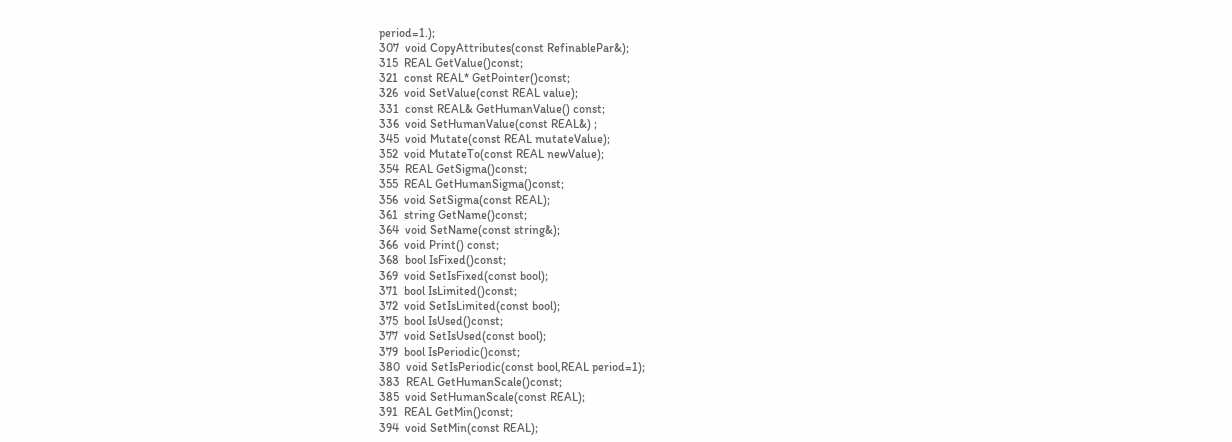period=1.);
307  void CopyAttributes(const RefinablePar&);
315  REAL GetValue()const;
321  const REAL* GetPointer()const;
326  void SetValue(const REAL value);
331  const REAL& GetHumanValue() const;
336  void SetHumanValue(const REAL&) ;
345  void Mutate(const REAL mutateValue);
352  void MutateTo(const REAL newValue);
354  REAL GetSigma()const;
355  REAL GetHumanSigma()const;
356  void SetSigma(const REAL);
361  string GetName()const;
364  void SetName(const string&);
366  void Print() const;
368  bool IsFixed()const;
369  void SetIsFixed(const bool);
371  bool IsLimited()const;
372  void SetIsLimited(const bool);
375  bool IsUsed()const;
377  void SetIsUsed(const bool);
379  bool IsPeriodic()const;
380  void SetIsPeriodic(const bool,REAL period=1);
383  REAL GetHumanScale()const;
385  void SetHumanScale(const REAL);
391  REAL GetMin()const;
394  void SetMin(const REAL);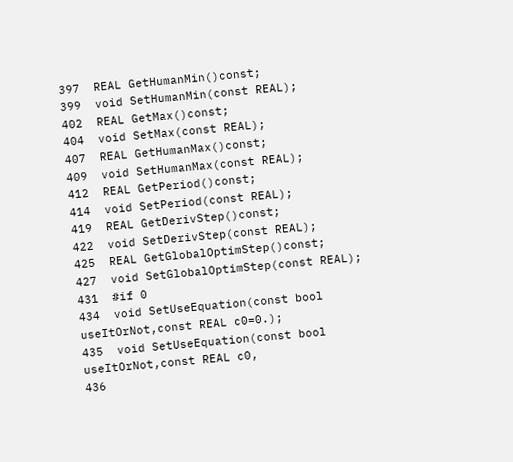397  REAL GetHumanMin()const;
399  void SetHumanMin(const REAL);
402  REAL GetMax()const;
404  void SetMax(const REAL);
407  REAL GetHumanMax()const;
409  void SetHumanMax(const REAL);
412  REAL GetPeriod()const;
414  void SetPeriod(const REAL);
419  REAL GetDerivStep()const;
422  void SetDerivStep(const REAL);
425  REAL GetGlobalOptimStep()const;
427  void SetGlobalOptimStep(const REAL);
431  #if 0
434  void SetUseEquation(const bool useItOrNot,const REAL c0=0.);
435  void SetUseEquation(const bool useItOrNot,const REAL c0,
436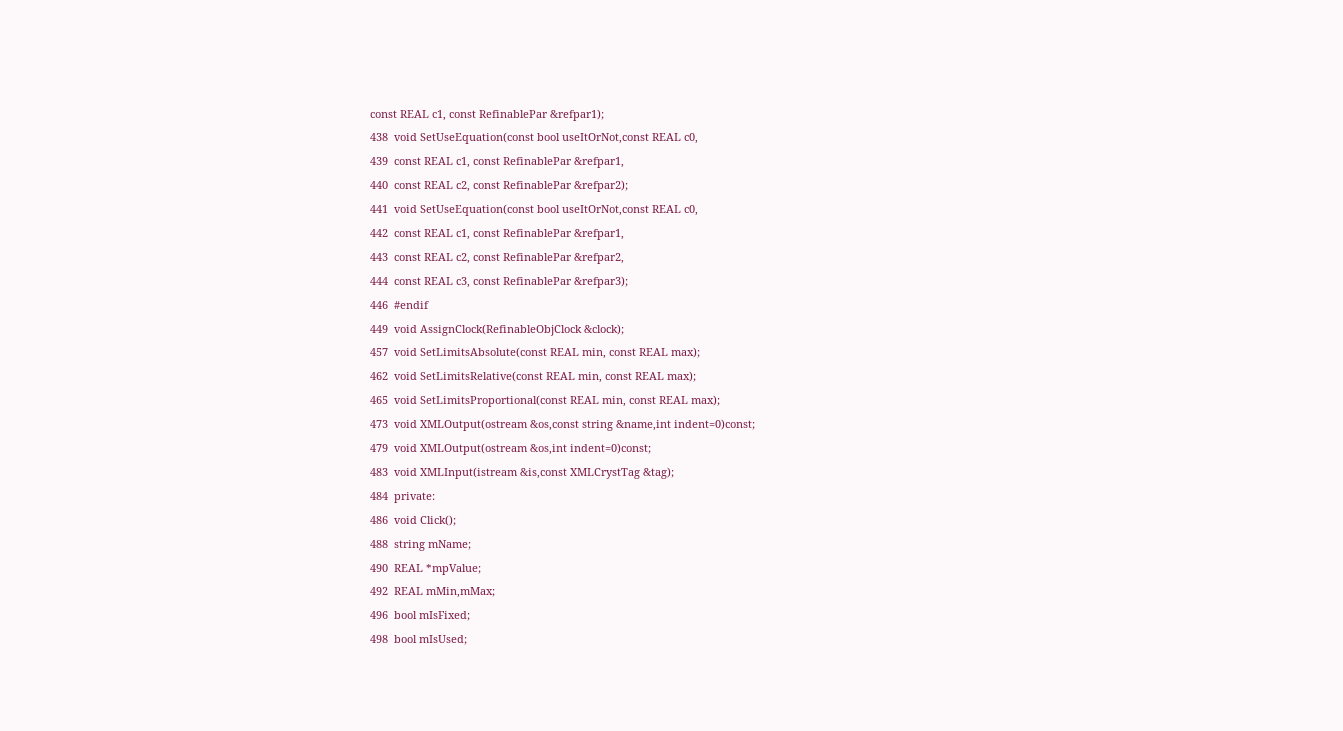const REAL c1, const RefinablePar &refpar1);
438  void SetUseEquation(const bool useItOrNot,const REAL c0,
439  const REAL c1, const RefinablePar &refpar1,
440  const REAL c2, const RefinablePar &refpar2);
441  void SetUseEquation(const bool useItOrNot,const REAL c0,
442  const REAL c1, const RefinablePar &refpar1,
443  const REAL c2, const RefinablePar &refpar2,
444  const REAL c3, const RefinablePar &refpar3);
446  #endif
449  void AssignClock(RefinableObjClock &clock);
457  void SetLimitsAbsolute(const REAL min, const REAL max);
462  void SetLimitsRelative(const REAL min, const REAL max);
465  void SetLimitsProportional(const REAL min, const REAL max);
473  void XMLOutput(ostream &os,const string &name,int indent=0)const;
479  void XMLOutput(ostream &os,int indent=0)const;
483  void XMLInput(istream &is,const XMLCrystTag &tag);
484  private:
486  void Click();
488  string mName;
490  REAL *mpValue;
492  REAL mMin,mMax;
496  bool mIsFixed;
498  bool mIsUsed;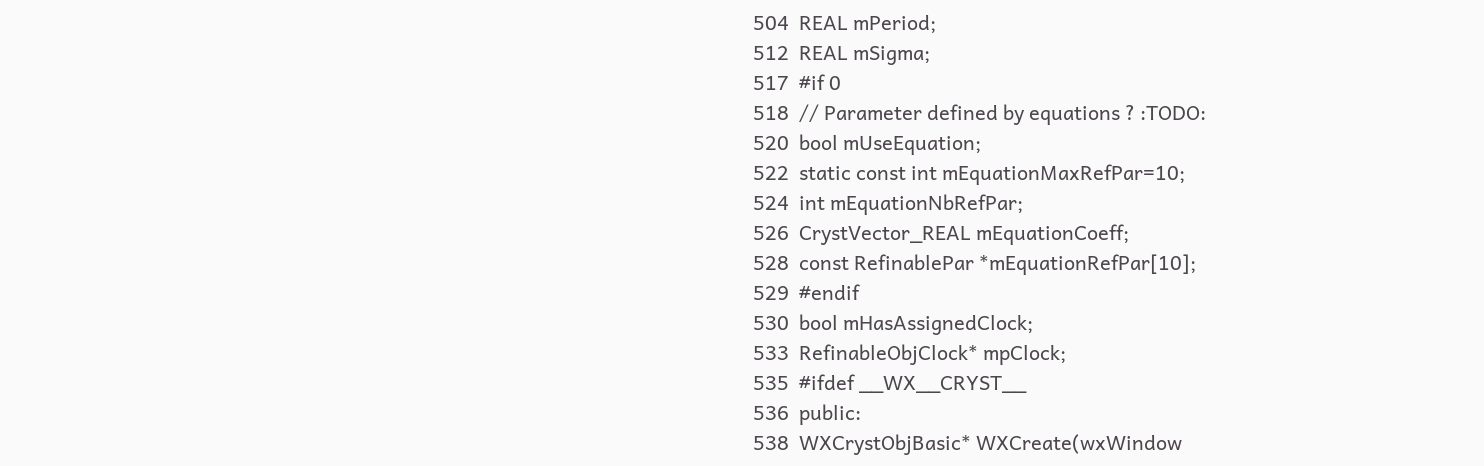504  REAL mPeriod;
512  REAL mSigma;
517  #if 0
518  // Parameter defined by equations ? :TODO:
520  bool mUseEquation;
522  static const int mEquationMaxRefPar=10;
524  int mEquationNbRefPar;
526  CrystVector_REAL mEquationCoeff;
528  const RefinablePar *mEquationRefPar[10];
529  #endif
530  bool mHasAssignedClock;
533  RefinableObjClock* mpClock;
535  #ifdef __WX__CRYST__
536  public:
538  WXCrystObjBasic* WXCreate(wxWindow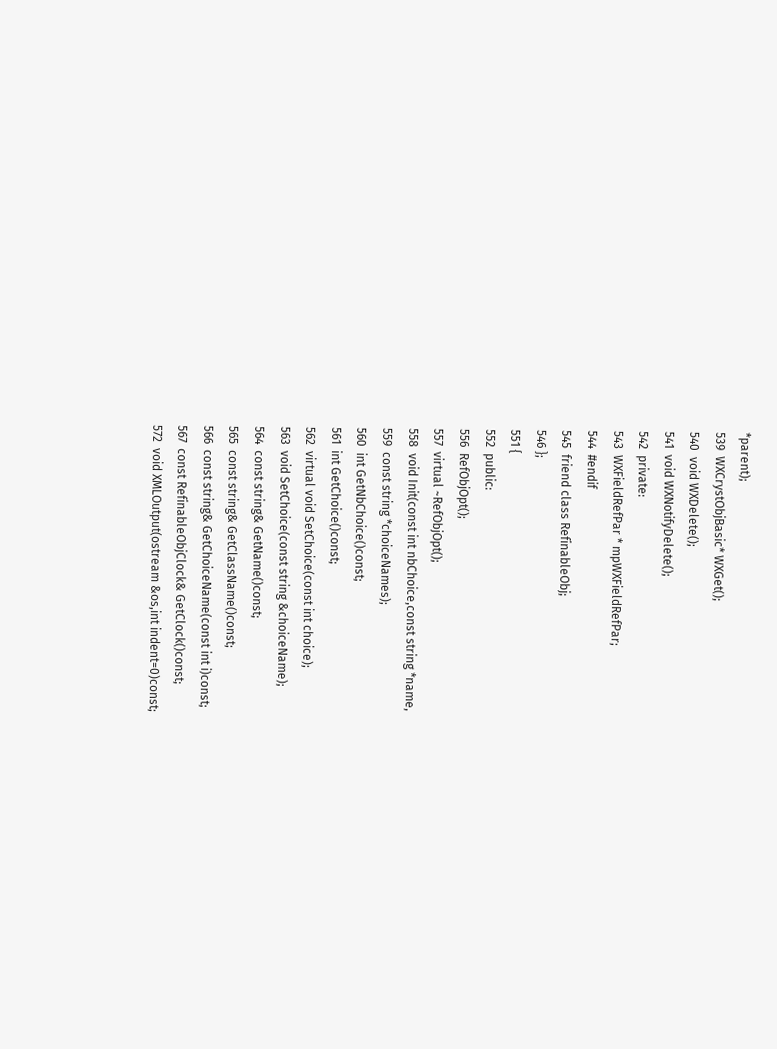*parent);
539  WXCrystObjBasic* WXGet();
540  void WXDelete();
541  void WXNotifyDelete();
542  private:
543  WXFieldRefPar * mpWXFieldRefPar;
544  #endif
545  friend class RefinableObj;
546 };
551 {
552  public:
556  RefObjOpt();
557  virtual ~RefObjOpt();
558  void Init(const int nbChoice,const string *name,
559  const string *choiceNames);
560  int GetNbChoice()const;
561  int GetChoice()const;
562  virtual void SetChoice(const int choice);
563  void SetChoice(const string &choiceName);
564  const string& GetName()const;
565  const string& GetClassName()const;
566  const string& GetChoiceName(const int i)const;
567  const RefinableObjClock& GetClock()const;
572  void XMLOutput(ostream &os,int indent=0)const;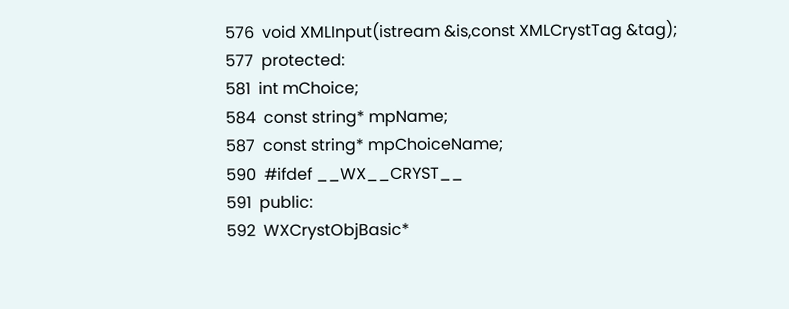576  void XMLInput(istream &is,const XMLCrystTag &tag);
577  protected:
581  int mChoice;
584  const string* mpName;
587  const string* mpChoiceName;
590  #ifdef __WX__CRYST__
591  public:
592  WXCrystObjBasic*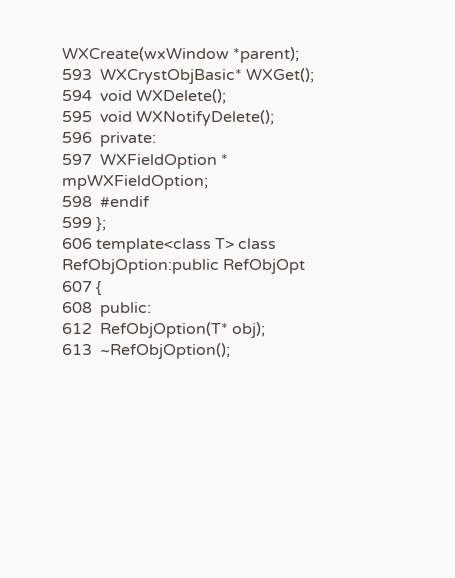WXCreate(wxWindow *parent);
593  WXCrystObjBasic* WXGet();
594  void WXDelete();
595  void WXNotifyDelete();
596  private:
597  WXFieldOption * mpWXFieldOption;
598  #endif
599 };
606 template<class T> class RefObjOption:public RefObjOpt
607 {
608  public:
612  RefObjOption(T* obj);
613  ~RefObjOption();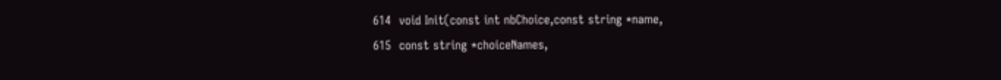614  void Init(const int nbChoice,const string *name,
615  const string *choiceNames,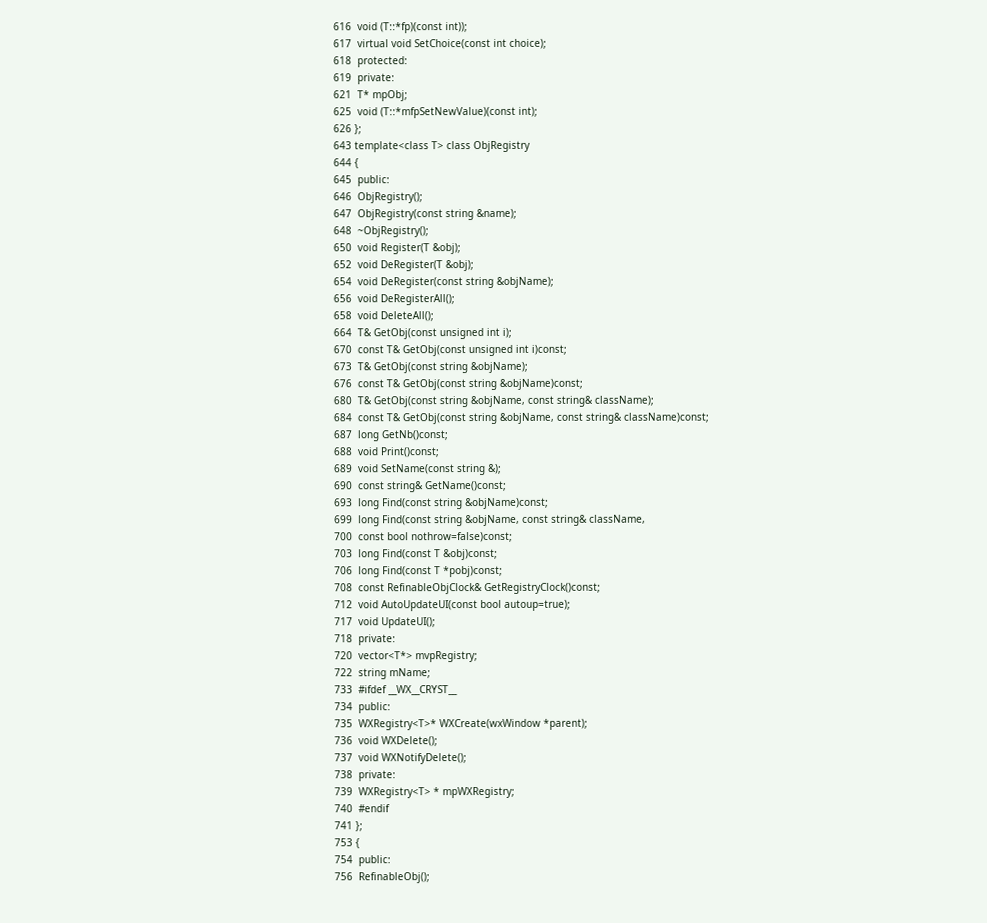616  void (T::*fp)(const int));
617  virtual void SetChoice(const int choice);
618  protected:
619  private:
621  T* mpObj;
625  void (T::*mfpSetNewValue)(const int);
626 };
643 template<class T> class ObjRegistry
644 {
645  public:
646  ObjRegistry();
647  ObjRegistry(const string &name);
648  ~ObjRegistry();
650  void Register(T &obj);
652  void DeRegister(T &obj);
654  void DeRegister(const string &objName);
656  void DeRegisterAll();
658  void DeleteAll();
664  T& GetObj(const unsigned int i);
670  const T& GetObj(const unsigned int i)const;
673  T& GetObj(const string &objName);
676  const T& GetObj(const string &objName)const;
680  T& GetObj(const string &objName, const string& className);
684  const T& GetObj(const string &objName, const string& className)const;
687  long GetNb()const;
688  void Print()const;
689  void SetName(const string &);
690  const string& GetName()const;
693  long Find(const string &objName)const;
699  long Find(const string &objName, const string& className,
700  const bool nothrow=false)const;
703  long Find(const T &obj)const;
706  long Find(const T *pobj)const;
708  const RefinableObjClock& GetRegistryClock()const;
712  void AutoUpdateUI(const bool autoup=true);
717  void UpdateUI();
718  private:
720  vector<T*> mvpRegistry;
722  string mName;
733  #ifdef __WX__CRYST__
734  public:
735  WXRegistry<T>* WXCreate(wxWindow *parent);
736  void WXDelete();
737  void WXNotifyDelete();
738  private:
739  WXRegistry<T> * mpWXRegistry;
740  #endif
741 };
753 {
754  public:
756  RefinableObj();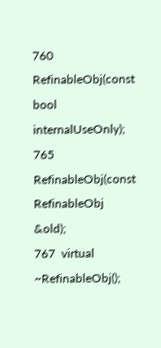760  RefinableObj(const bool internalUseOnly);
765  RefinableObj(const RefinableObj &old);
767  virtual ~RefinableObj();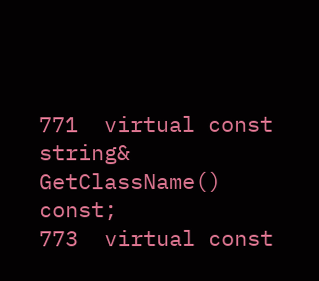771  virtual const string& GetClassName() const;
773  virtual const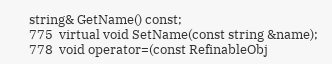string& GetName() const;
775  virtual void SetName(const string &name);
778  void operator=(const RefinableObj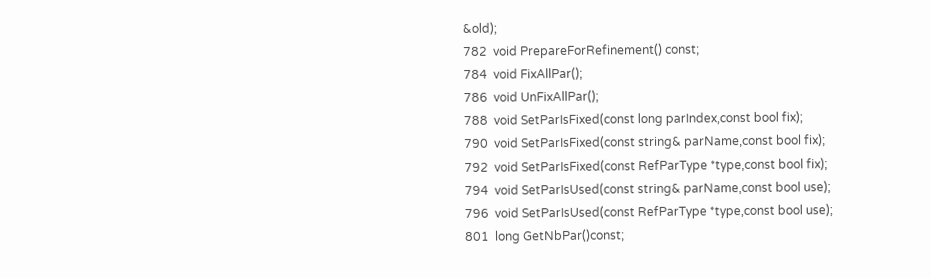&old);
782  void PrepareForRefinement() const;
784  void FixAllPar();
786  void UnFixAllPar();
788  void SetParIsFixed(const long parIndex,const bool fix);
790  void SetParIsFixed(const string& parName,const bool fix);
792  void SetParIsFixed(const RefParType *type,const bool fix);
794  void SetParIsUsed(const string& parName,const bool use);
796  void SetParIsUsed(const RefParType *type,const bool use);
801  long GetNbPar()const;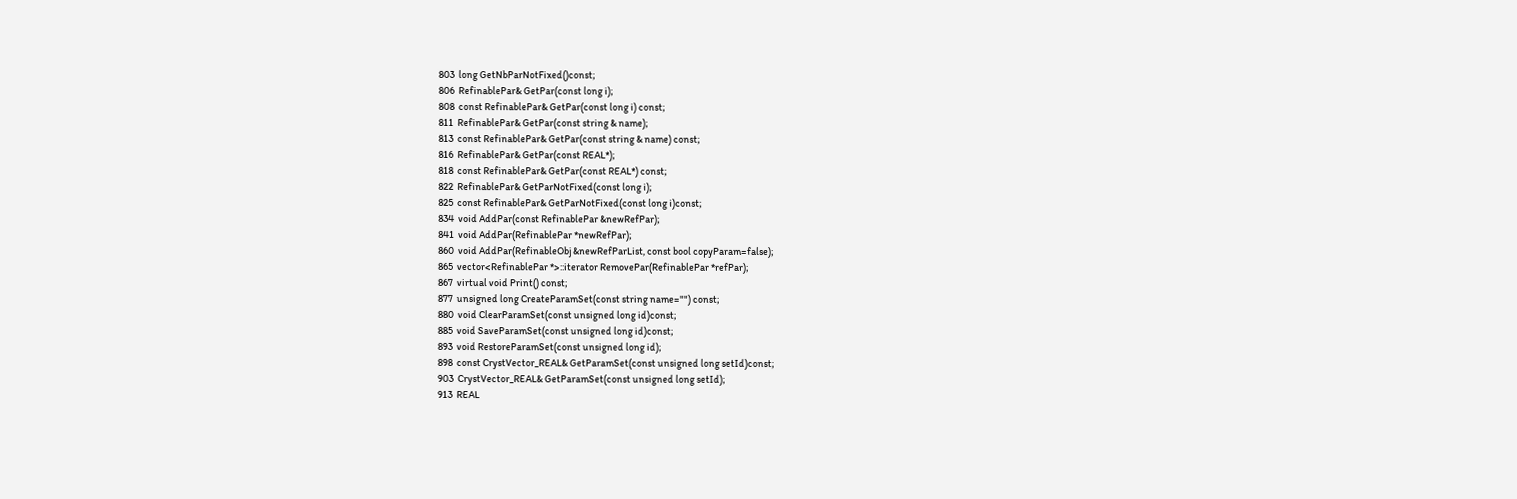803  long GetNbParNotFixed()const;
806  RefinablePar& GetPar(const long i);
808  const RefinablePar& GetPar(const long i) const;
811  RefinablePar& GetPar(const string & name);
813  const RefinablePar& GetPar(const string & name) const;
816  RefinablePar& GetPar(const REAL*);
818  const RefinablePar& GetPar(const REAL*) const;
822  RefinablePar& GetParNotFixed(const long i);
825  const RefinablePar& GetParNotFixed(const long i)const;
834  void AddPar(const RefinablePar &newRefPar);
841  void AddPar(RefinablePar *newRefPar);
860  void AddPar(RefinableObj &newRefParList, const bool copyParam=false);
865  vector<RefinablePar *>::iterator RemovePar(RefinablePar *refPar);
867  virtual void Print() const;
877  unsigned long CreateParamSet(const string name="") const;
880  void ClearParamSet(const unsigned long id)const;
885  void SaveParamSet(const unsigned long id)const;
893  void RestoreParamSet(const unsigned long id);
898  const CrystVector_REAL& GetParamSet(const unsigned long setId)const;
903  CrystVector_REAL& GetParamSet(const unsigned long setId);
913  REAL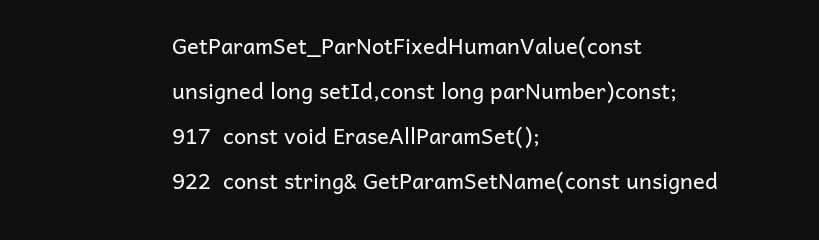GetParamSet_ParNotFixedHumanValue(const unsigned long setId,const long parNumber)const;
917  const void EraseAllParamSet();
922  const string& GetParamSetName(const unsigned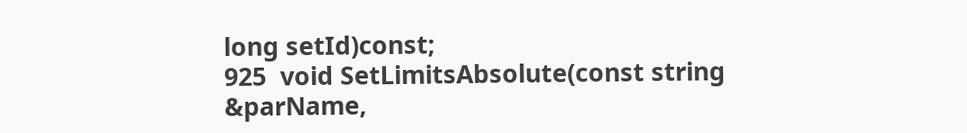long setId)const;
925  void SetLimitsAbsolute(const string &parName,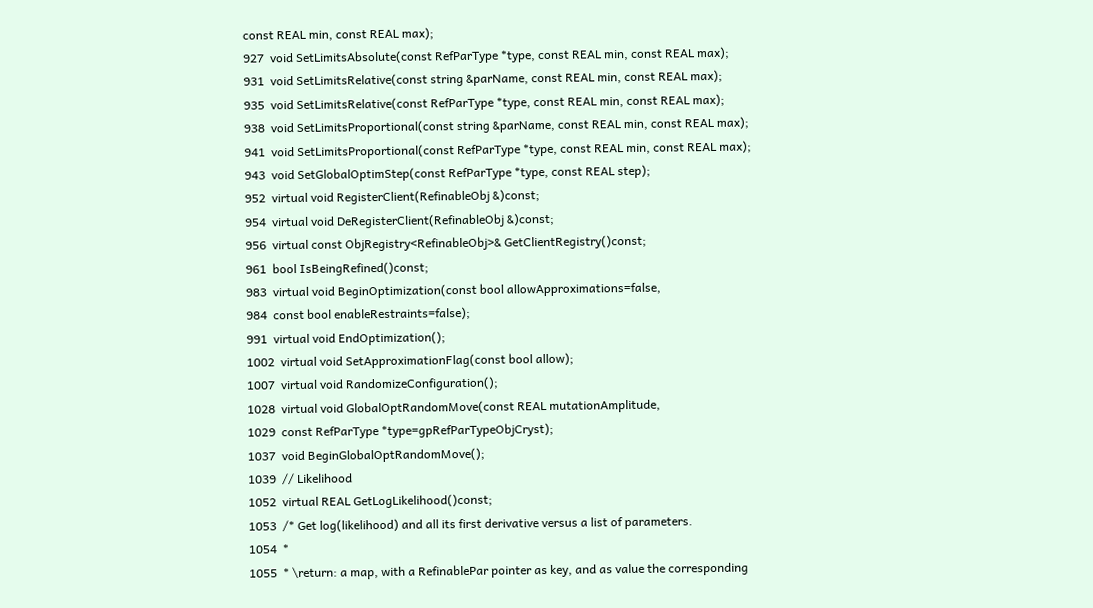const REAL min, const REAL max);
927  void SetLimitsAbsolute(const RefParType *type, const REAL min, const REAL max);
931  void SetLimitsRelative(const string &parName, const REAL min, const REAL max);
935  void SetLimitsRelative(const RefParType *type, const REAL min, const REAL max);
938  void SetLimitsProportional(const string &parName, const REAL min, const REAL max);
941  void SetLimitsProportional(const RefParType *type, const REAL min, const REAL max);
943  void SetGlobalOptimStep(const RefParType *type, const REAL step);
952  virtual void RegisterClient(RefinableObj &)const;
954  virtual void DeRegisterClient(RefinableObj &)const;
956  virtual const ObjRegistry<RefinableObj>& GetClientRegistry()const;
961  bool IsBeingRefined()const;
983  virtual void BeginOptimization(const bool allowApproximations=false,
984  const bool enableRestraints=false);
991  virtual void EndOptimization();
1002  virtual void SetApproximationFlag(const bool allow);
1007  virtual void RandomizeConfiguration();
1028  virtual void GlobalOptRandomMove(const REAL mutationAmplitude,
1029  const RefParType *type=gpRefParTypeObjCryst);
1037  void BeginGlobalOptRandomMove();
1039  // Likelihood
1052  virtual REAL GetLogLikelihood()const;
1053  /* Get log(likelihood) and all its first derivative versus a list of parameters.
1054  *
1055  * \return: a map, with a RefinablePar pointer as key, and as value the corresponding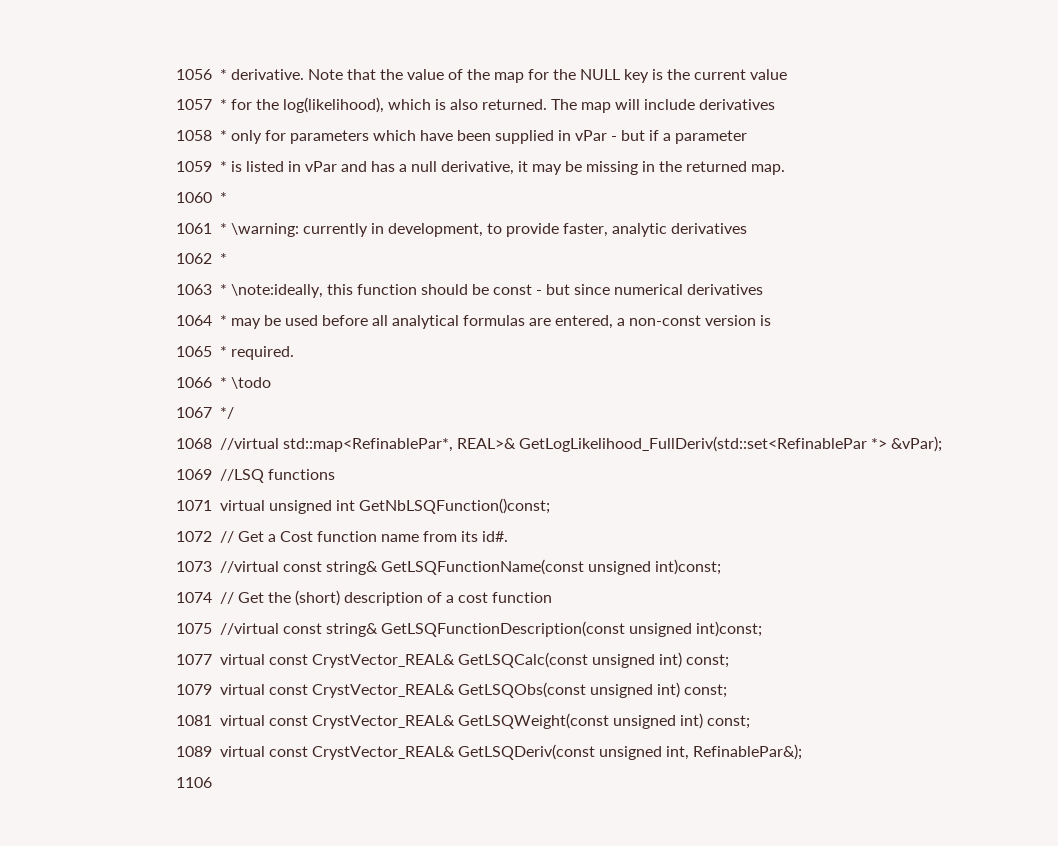1056  * derivative. Note that the value of the map for the NULL key is the current value
1057  * for the log(likelihood), which is also returned. The map will include derivatives
1058  * only for parameters which have been supplied in vPar - but if a parameter
1059  * is listed in vPar and has a null derivative, it may be missing in the returned map.
1060  *
1061  * \warning: currently in development, to provide faster, analytic derivatives
1062  *
1063  * \note:ideally, this function should be const - but since numerical derivatives
1064  * may be used before all analytical formulas are entered, a non-const version is
1065  * required.
1066  * \todo
1067  */
1068  //virtual std::map<RefinablePar*, REAL>& GetLogLikelihood_FullDeriv(std::set<RefinablePar *> &vPar);
1069  //LSQ functions
1071  virtual unsigned int GetNbLSQFunction()const;
1072  // Get a Cost function name from its id#.
1073  //virtual const string& GetLSQFunctionName(const unsigned int)const;
1074  // Get the (short) description of a cost function
1075  //virtual const string& GetLSQFunctionDescription(const unsigned int)const;
1077  virtual const CrystVector_REAL& GetLSQCalc(const unsigned int) const;
1079  virtual const CrystVector_REAL& GetLSQObs(const unsigned int) const;
1081  virtual const CrystVector_REAL& GetLSQWeight(const unsigned int) const;
1089  virtual const CrystVector_REAL& GetLSQDeriv(const unsigned int, RefinablePar&);
1106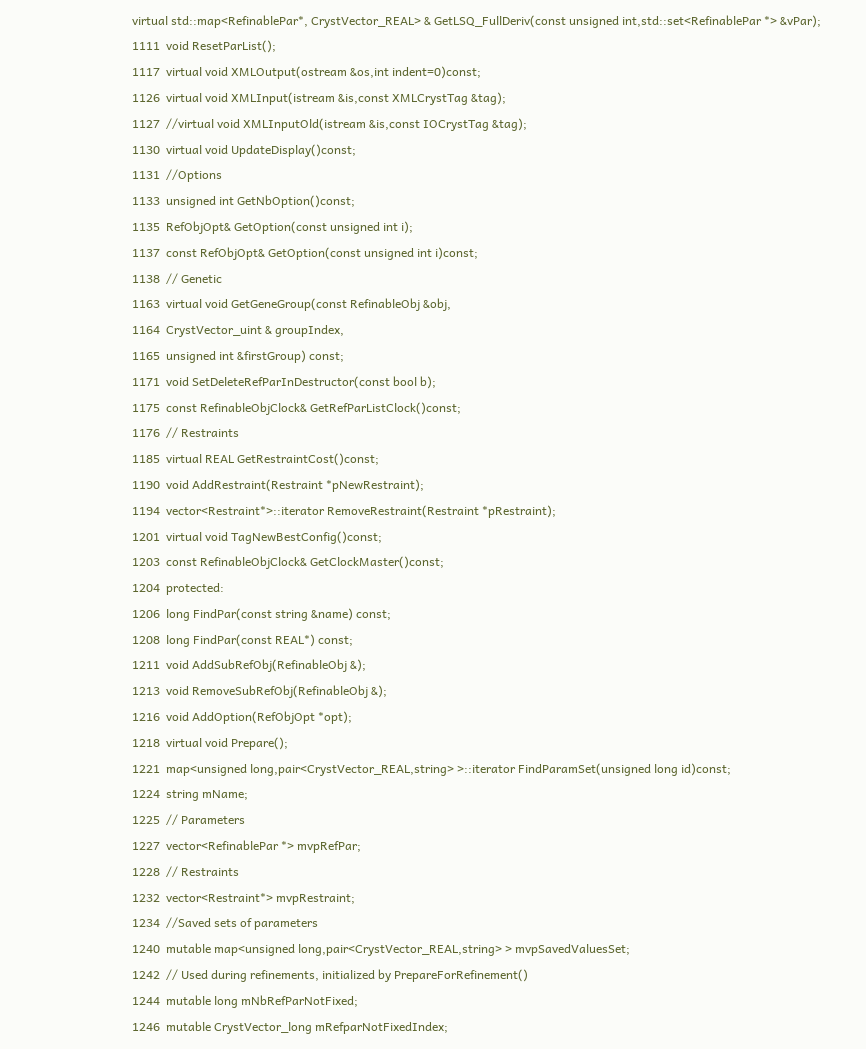virtual std::map<RefinablePar*, CrystVector_REAL> & GetLSQ_FullDeriv(const unsigned int,std::set<RefinablePar *> &vPar);
1111  void ResetParList();
1117  virtual void XMLOutput(ostream &os,int indent=0)const;
1126  virtual void XMLInput(istream &is,const XMLCrystTag &tag);
1127  //virtual void XMLInputOld(istream &is,const IOCrystTag &tag);
1130  virtual void UpdateDisplay()const;
1131  //Options
1133  unsigned int GetNbOption()const;
1135  RefObjOpt& GetOption(const unsigned int i);
1137  const RefObjOpt& GetOption(const unsigned int i)const;
1138  // Genetic
1163  virtual void GetGeneGroup(const RefinableObj &obj,
1164  CrystVector_uint & groupIndex,
1165  unsigned int &firstGroup) const;
1171  void SetDeleteRefParInDestructor(const bool b);
1175  const RefinableObjClock& GetRefParListClock()const;
1176  // Restraints
1185  virtual REAL GetRestraintCost()const;
1190  void AddRestraint(Restraint *pNewRestraint);
1194  vector<Restraint*>::iterator RemoveRestraint(Restraint *pRestraint);
1201  virtual void TagNewBestConfig()const;
1203  const RefinableObjClock& GetClockMaster()const;
1204  protected:
1206  long FindPar(const string &name) const;
1208  long FindPar(const REAL*) const;
1211  void AddSubRefObj(RefinableObj &);
1213  void RemoveSubRefObj(RefinableObj &);
1216  void AddOption(RefObjOpt *opt);
1218  virtual void Prepare();
1221  map<unsigned long,pair<CrystVector_REAL,string> >::iterator FindParamSet(unsigned long id)const;
1224  string mName;
1225  // Parameters
1227  vector<RefinablePar *> mvpRefPar;
1228  // Restraints
1232  vector<Restraint*> mvpRestraint;
1234  //Saved sets of parameters
1240  mutable map<unsigned long,pair<CrystVector_REAL,string> > mvpSavedValuesSet;
1242  // Used during refinements, initialized by PrepareForRefinement()
1244  mutable long mNbRefParNotFixed;
1246  mutable CrystVector_long mRefparNotFixedIndex;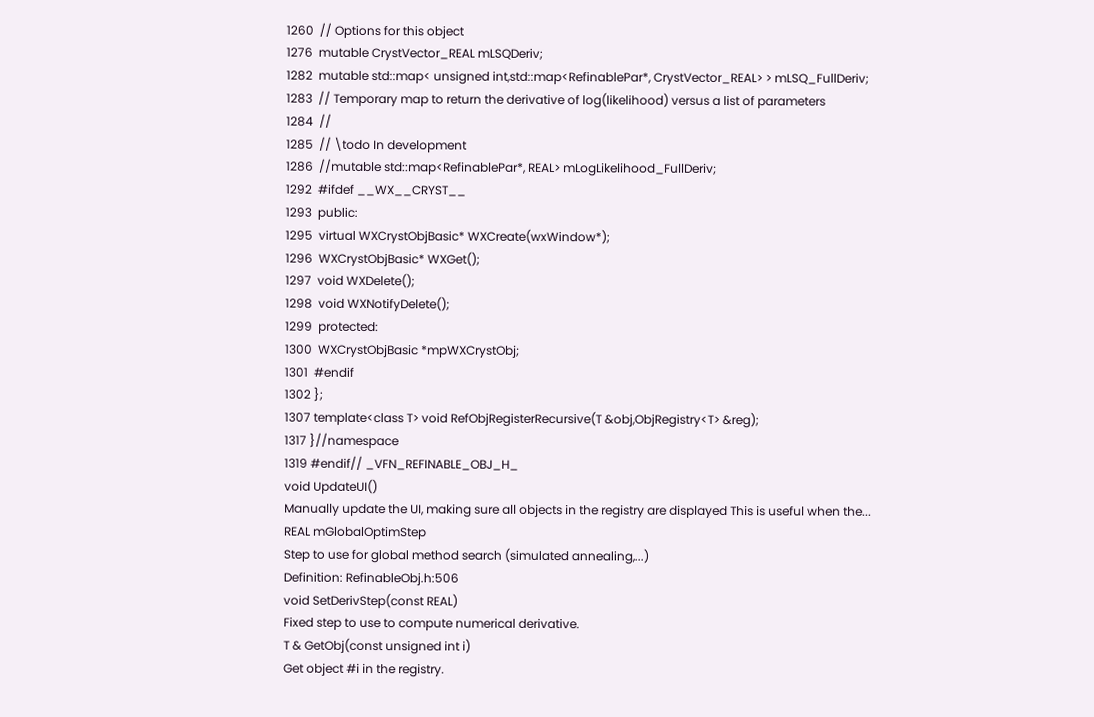1260  // Options for this object
1276  mutable CrystVector_REAL mLSQDeriv;
1282  mutable std::map< unsigned int,std::map<RefinablePar*, CrystVector_REAL> > mLSQ_FullDeriv;
1283  // Temporary map to return the derivative of log(likelihood) versus a list of parameters
1284  //
1285  // \todo In development
1286  //mutable std::map<RefinablePar*, REAL> mLogLikelihood_FullDeriv;
1292  #ifdef __WX__CRYST__
1293  public:
1295  virtual WXCrystObjBasic* WXCreate(wxWindow*);
1296  WXCrystObjBasic* WXGet();
1297  void WXDelete();
1298  void WXNotifyDelete();
1299  protected:
1300  WXCrystObjBasic *mpWXCrystObj;
1301  #endif
1302 };
1307 template<class T> void RefObjRegisterRecursive(T &obj,ObjRegistry<T> &reg);
1317 }//namespace
1319 #endif// _VFN_REFINABLE_OBJ_H_
void UpdateUI()
Manually update the UI, making sure all objects in the registry are displayed This is useful when the...
REAL mGlobalOptimStep
Step to use for global method search (simulated annealing,...)
Definition: RefinableObj.h:506
void SetDerivStep(const REAL)
Fixed step to use to compute numerical derivative.
T & GetObj(const unsigned int i)
Get object #i in the registry.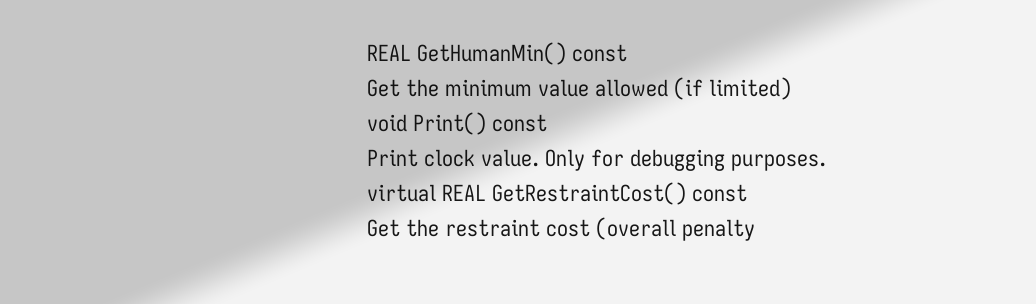REAL GetHumanMin() const
Get the minimum value allowed (if limited)
void Print() const
Print clock value. Only for debugging purposes.
virtual REAL GetRestraintCost() const
Get the restraint cost (overall penalty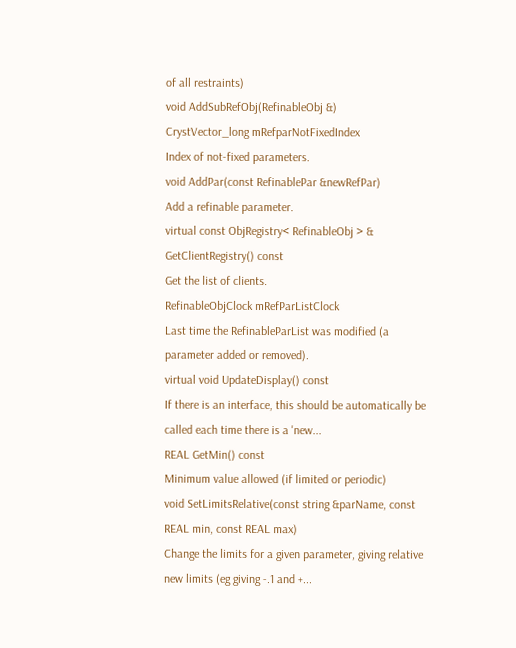of all restraints)
void AddSubRefObj(RefinableObj &)
CrystVector_long mRefparNotFixedIndex
Index of not-fixed parameters.
void AddPar(const RefinablePar &newRefPar)
Add a refinable parameter.
virtual const ObjRegistry< RefinableObj > & GetClientRegistry() const
Get the list of clients.
RefinableObjClock mRefParListClock
Last time the RefinableParList was modified (a parameter added or removed).
virtual void UpdateDisplay() const
If there is an interface, this should be automatically be called each time there is a 'new...
REAL GetMin() const
Minimum value allowed (if limited or periodic)
void SetLimitsRelative(const string &parName, const REAL min, const REAL max)
Change the limits for a given parameter, giving relative new limits (eg giving -.1 and +...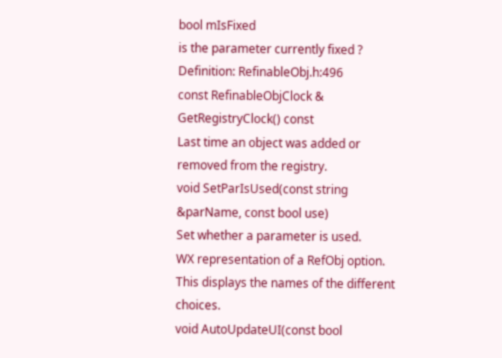bool mIsFixed
is the parameter currently fixed ?
Definition: RefinableObj.h:496
const RefinableObjClock & GetRegistryClock() const
Last time an object was added or removed from the registry.
void SetParIsUsed(const string &parName, const bool use)
Set whether a parameter is used.
WX representation of a RefObj option. This displays the names of the different choices.
void AutoUpdateUI(const bool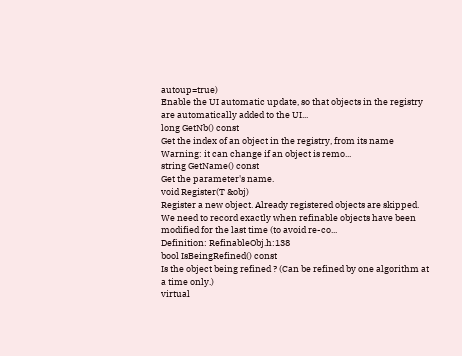autoup=true)
Enable the UI automatic update, so that objects in the registry are automatically added to the UI...
long GetNb() const
Get the index of an object in the registry, from its name Warning: it can change if an object is remo...
string GetName() const
Get the parameter's name.
void Register(T &obj)
Register a new object. Already registered objects are skipped.
We need to record exactly when refinable objects have been modified for the last time (to avoid re-co...
Definition: RefinableObj.h:138
bool IsBeingRefined() const
Is the object being refined ? (Can be refined by one algorithm at a time only.)
virtual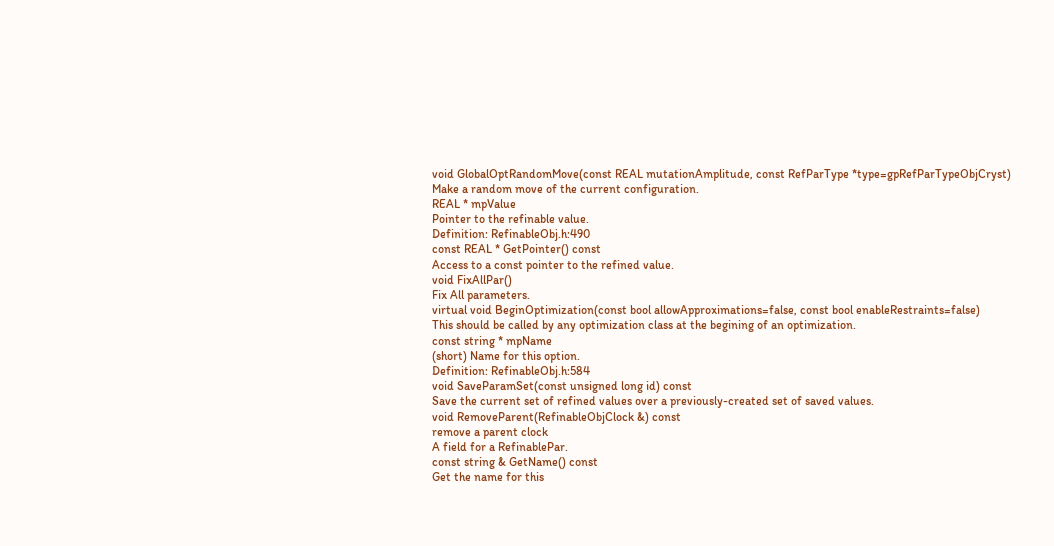void GlobalOptRandomMove(const REAL mutationAmplitude, const RefParType *type=gpRefParTypeObjCryst)
Make a random move of the current configuration.
REAL * mpValue
Pointer to the refinable value.
Definition: RefinableObj.h:490
const REAL * GetPointer() const
Access to a const pointer to the refined value.
void FixAllPar()
Fix All parameters.
virtual void BeginOptimization(const bool allowApproximations=false, const bool enableRestraints=false)
This should be called by any optimization class at the begining of an optimization.
const string * mpName
(short) Name for this option.
Definition: RefinableObj.h:584
void SaveParamSet(const unsigned long id) const
Save the current set of refined values over a previously-created set of saved values.
void RemoveParent(RefinableObjClock &) const
remove a parent clock
A field for a RefinablePar.
const string & GetName() const
Get the name for this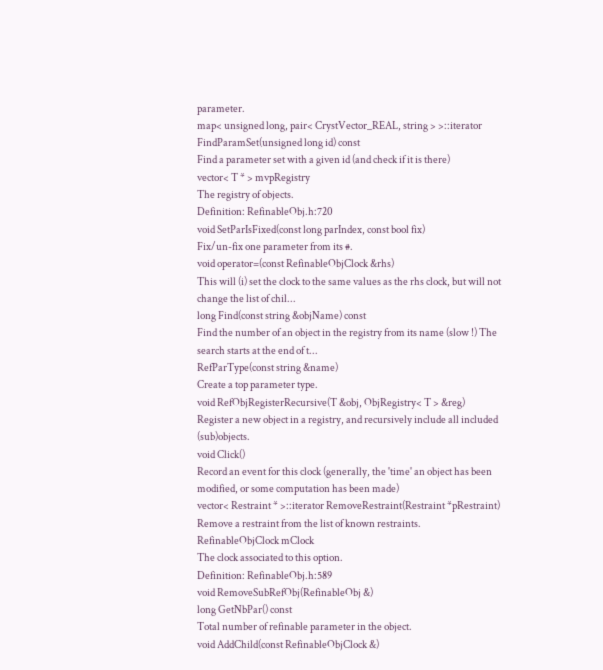parameter.
map< unsigned long, pair< CrystVector_REAL, string > >::iterator FindParamSet(unsigned long id) const
Find a parameter set with a given id (and check if it is there)
vector< T * > mvpRegistry
The registry of objects.
Definition: RefinableObj.h:720
void SetParIsFixed(const long parIndex, const bool fix)
Fix/un-fix one parameter from its #.
void operator=(const RefinableObjClock &rhs)
This will (i) set the clock to the same values as the rhs clock, but will not change the list of chil...
long Find(const string &objName) const
Find the number of an object in the registry from its name (slow !) The search starts at the end of t...
RefParType(const string &name)
Create a top parameter type.
void RefObjRegisterRecursive(T &obj, ObjRegistry< T > &reg)
Register a new object in a registry, and recursively include all included (sub)objects.
void Click()
Record an event for this clock (generally, the 'time' an object has been modified, or some computation has been made)
vector< Restraint * >::iterator RemoveRestraint(Restraint *pRestraint)
Remove a restraint from the list of known restraints.
RefinableObjClock mClock
The clock associated to this option.
Definition: RefinableObj.h:589
void RemoveSubRefObj(RefinableObj &)
long GetNbPar() const
Total number of refinable parameter in the object.
void AddChild(const RefinableObjClock &)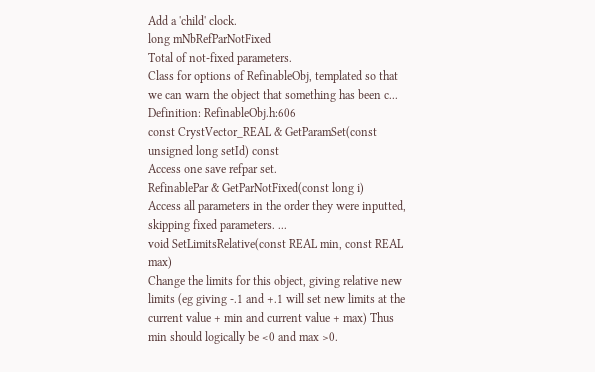Add a 'child' clock.
long mNbRefParNotFixed
Total of not-fixed parameters.
Class for options of RefinableObj, templated so that we can warn the object that something has been c...
Definition: RefinableObj.h:606
const CrystVector_REAL & GetParamSet(const unsigned long setId) const
Access one save refpar set.
RefinablePar & GetParNotFixed(const long i)
Access all parameters in the order they were inputted, skipping fixed parameters. ...
void SetLimitsRelative(const REAL min, const REAL max)
Change the limits for this object, giving relative new limits (eg giving -.1 and +.1 will set new limits at the current value + min and current value + max) Thus min should logically be <0 and max >0.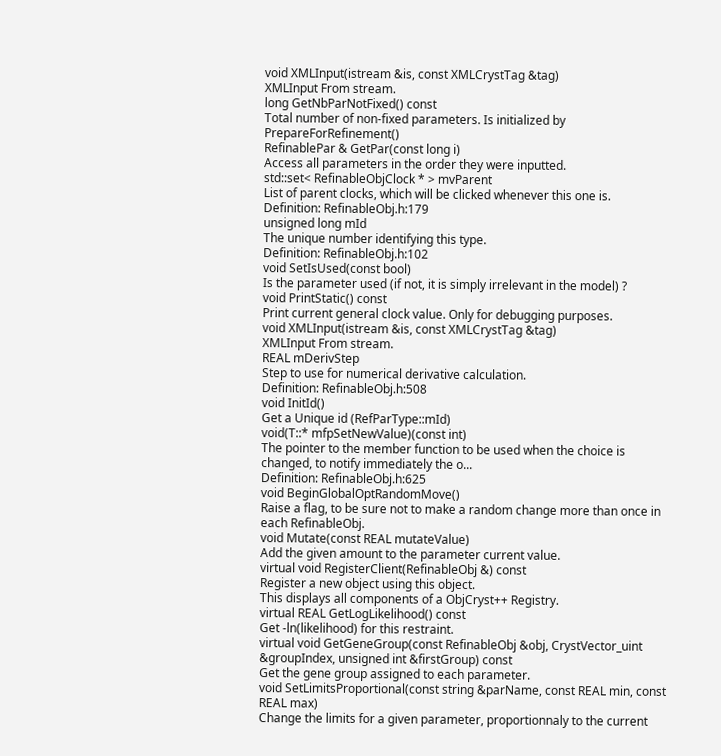void XMLInput(istream &is, const XMLCrystTag &tag)
XMLInput From stream.
long GetNbParNotFixed() const
Total number of non-fixed parameters. Is initialized by PrepareForRefinement()
RefinablePar & GetPar(const long i)
Access all parameters in the order they were inputted.
std::set< RefinableObjClock * > mvParent
List of parent clocks, which will be clicked whenever this one is.
Definition: RefinableObj.h:179
unsigned long mId
The unique number identifying this type.
Definition: RefinableObj.h:102
void SetIsUsed(const bool)
Is the parameter used (if not, it is simply irrelevant in the model) ?
void PrintStatic() const
Print current general clock value. Only for debugging purposes.
void XMLInput(istream &is, const XMLCrystTag &tag)
XMLInput From stream.
REAL mDerivStep
Step to use for numerical derivative calculation.
Definition: RefinableObj.h:508
void InitId()
Get a Unique id (RefParType::mId)
void(T::* mfpSetNewValue)(const int)
The pointer to the member function to be used when the choice is changed, to notify immediately the o...
Definition: RefinableObj.h:625
void BeginGlobalOptRandomMove()
Raise a flag, to be sure not to make a random change more than once in each RefinableObj.
void Mutate(const REAL mutateValue)
Add the given amount to the parameter current value.
virtual void RegisterClient(RefinableObj &) const
Register a new object using this object.
This displays all components of a ObjCryst++ Registry.
virtual REAL GetLogLikelihood() const
Get -ln(likelihood) for this restraint.
virtual void GetGeneGroup(const RefinableObj &obj, CrystVector_uint &groupIndex, unsigned int &firstGroup) const
Get the gene group assigned to each parameter.
void SetLimitsProportional(const string &parName, const REAL min, const REAL max)
Change the limits for a given parameter, proportionnaly to the current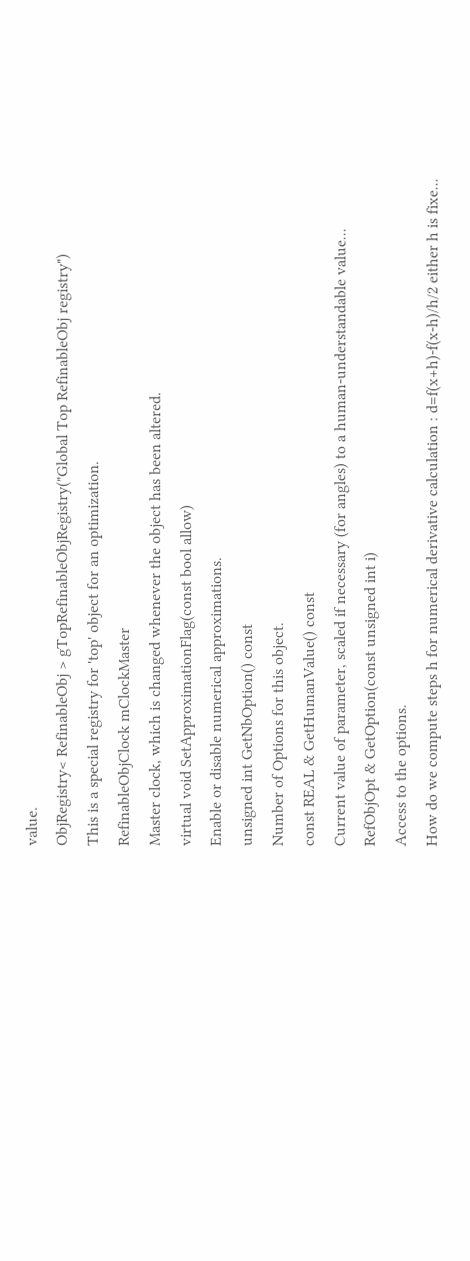value.
ObjRegistry< RefinableObj > gTopRefinableObjRegistry("Global Top RefinableObj registry")
This is a special registry for 'top' object for an optimization.
RefinableObjClock mClockMaster
Master clock, which is changed whenever the object has been altered.
virtual void SetApproximationFlag(const bool allow)
Enable or disable numerical approximations.
unsigned int GetNbOption() const
Number of Options for this object.
const REAL & GetHumanValue() const
Current value of parameter, scaled if necessary (for angles) to a human-understandable value...
RefObjOpt & GetOption(const unsigned int i)
Access to the options.
How do we compute steps h for numerical derivative calculation : d=f(x+h)-f(x-h)/h/2 either h is fixe...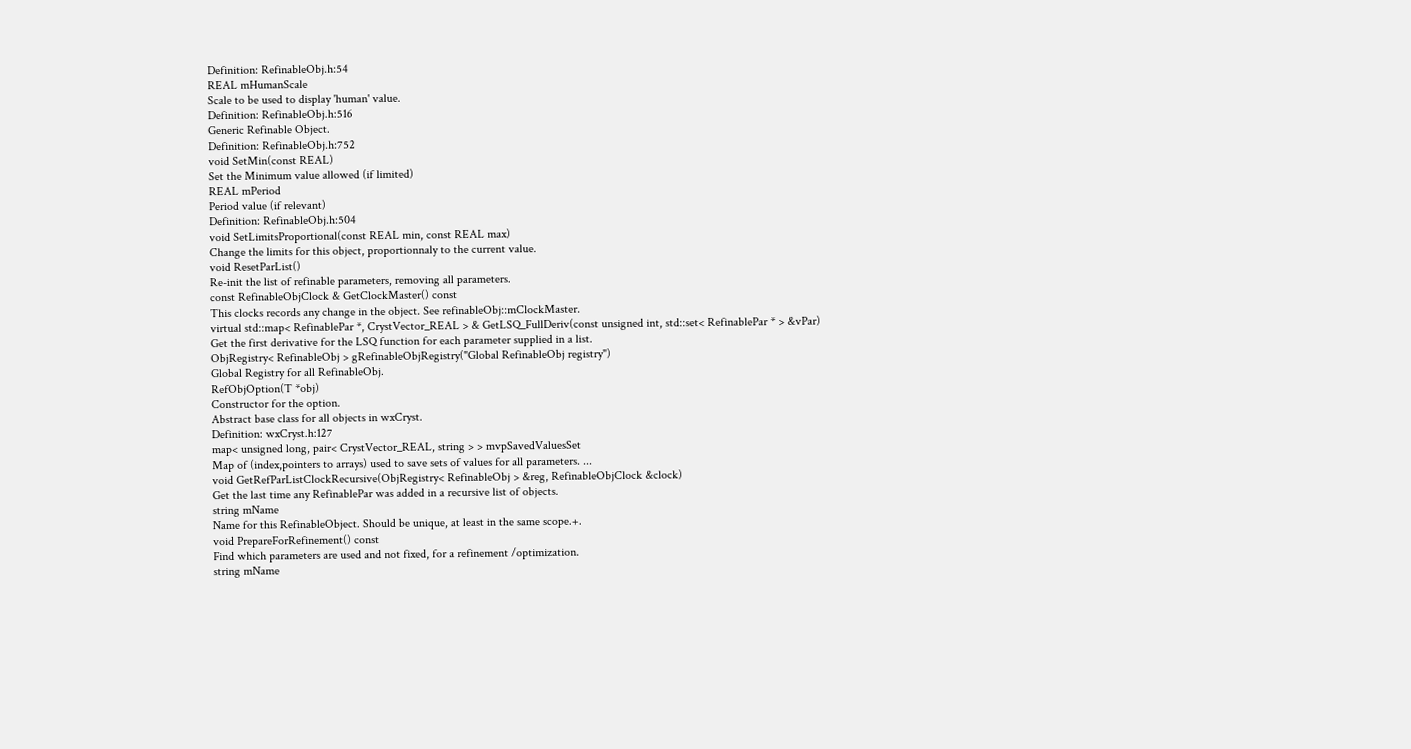Definition: RefinableObj.h:54
REAL mHumanScale
Scale to be used to display 'human' value.
Definition: RefinableObj.h:516
Generic Refinable Object.
Definition: RefinableObj.h:752
void SetMin(const REAL)
Set the Minimum value allowed (if limited)
REAL mPeriod
Period value (if relevant)
Definition: RefinableObj.h:504
void SetLimitsProportional(const REAL min, const REAL max)
Change the limits for this object, proportionnaly to the current value.
void ResetParList()
Re-init the list of refinable parameters, removing all parameters.
const RefinableObjClock & GetClockMaster() const
This clocks records any change in the object. See refinableObj::mClockMaster.
virtual std::map< RefinablePar *, CrystVector_REAL > & GetLSQ_FullDeriv(const unsigned int, std::set< RefinablePar * > &vPar)
Get the first derivative for the LSQ function for each parameter supplied in a list.
ObjRegistry< RefinableObj > gRefinableObjRegistry("Global RefinableObj registry")
Global Registry for all RefinableObj.
RefObjOption(T *obj)
Constructor for the option.
Abstract base class for all objects in wxCryst.
Definition: wxCryst.h:127
map< unsigned long, pair< CrystVector_REAL, string > > mvpSavedValuesSet
Map of (index,pointers to arrays) used to save sets of values for all parameters. ...
void GetRefParListClockRecursive(ObjRegistry< RefinableObj > &reg, RefinableObjClock &clock)
Get the last time any RefinablePar was added in a recursive list of objects.
string mName
Name for this RefinableObject. Should be unique, at least in the same scope.+.
void PrepareForRefinement() const
Find which parameters are used and not fixed, for a refinement /optimization.
string mName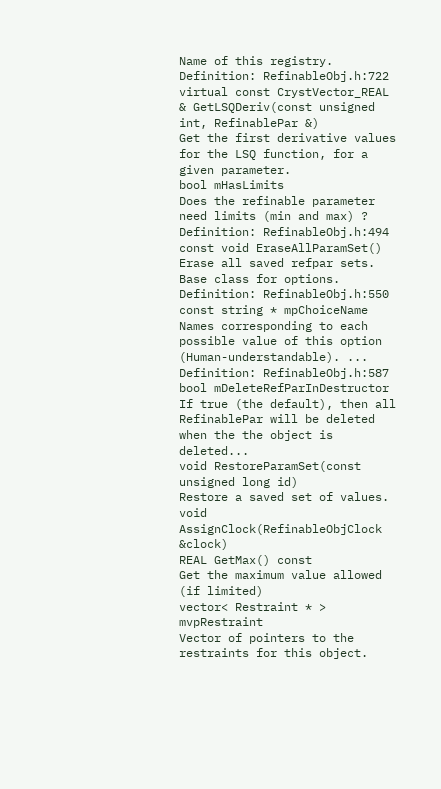Name of this registry.
Definition: RefinableObj.h:722
virtual const CrystVector_REAL & GetLSQDeriv(const unsigned int, RefinablePar &)
Get the first derivative values for the LSQ function, for a given parameter.
bool mHasLimits
Does the refinable parameter need limits (min and max) ?
Definition: RefinableObj.h:494
const void EraseAllParamSet()
Erase all saved refpar sets.
Base class for options.
Definition: RefinableObj.h:550
const string * mpChoiceName
Names corresponding to each possible value of this option (Human-understandable). ...
Definition: RefinableObj.h:587
bool mDeleteRefParInDestructor
If true (the default), then all RefinablePar will be deleted when the the object is deleted...
void RestoreParamSet(const unsigned long id)
Restore a saved set of values.
void AssignClock(RefinableObjClock &clock)
REAL GetMax() const
Get the maximum value allowed (if limited)
vector< Restraint * > mvpRestraint
Vector of pointers to the restraints for this object.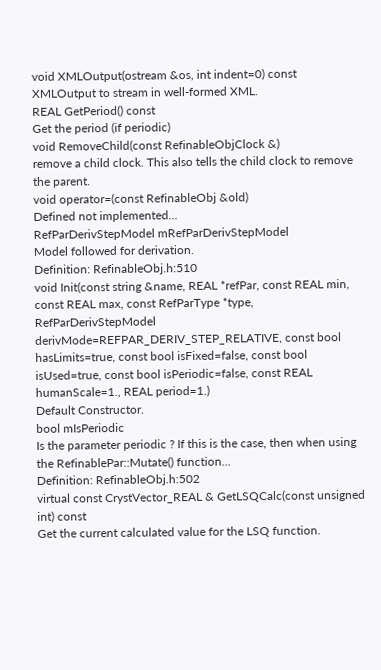void XMLOutput(ostream &os, int indent=0) const
XMLOutput to stream in well-formed XML.
REAL GetPeriod() const
Get the period (if periodic)
void RemoveChild(const RefinableObjClock &)
remove a child clock. This also tells the child clock to remove the parent.
void operator=(const RefinableObj &old)
Defined not implemented...
RefParDerivStepModel mRefParDerivStepModel
Model followed for derivation.
Definition: RefinableObj.h:510
void Init(const string &name, REAL *refPar, const REAL min, const REAL max, const RefParType *type, RefParDerivStepModel derivMode=REFPAR_DERIV_STEP_RELATIVE, const bool hasLimits=true, const bool isFixed=false, const bool isUsed=true, const bool isPeriodic=false, const REAL humanScale=1., REAL period=1.)
Default Constructor.
bool mIsPeriodic
Is the parameter periodic ? If this is the case, then when using the RefinablePar::Mutate() function...
Definition: RefinableObj.h:502
virtual const CrystVector_REAL & GetLSQCalc(const unsigned int) const
Get the current calculated value for the LSQ function.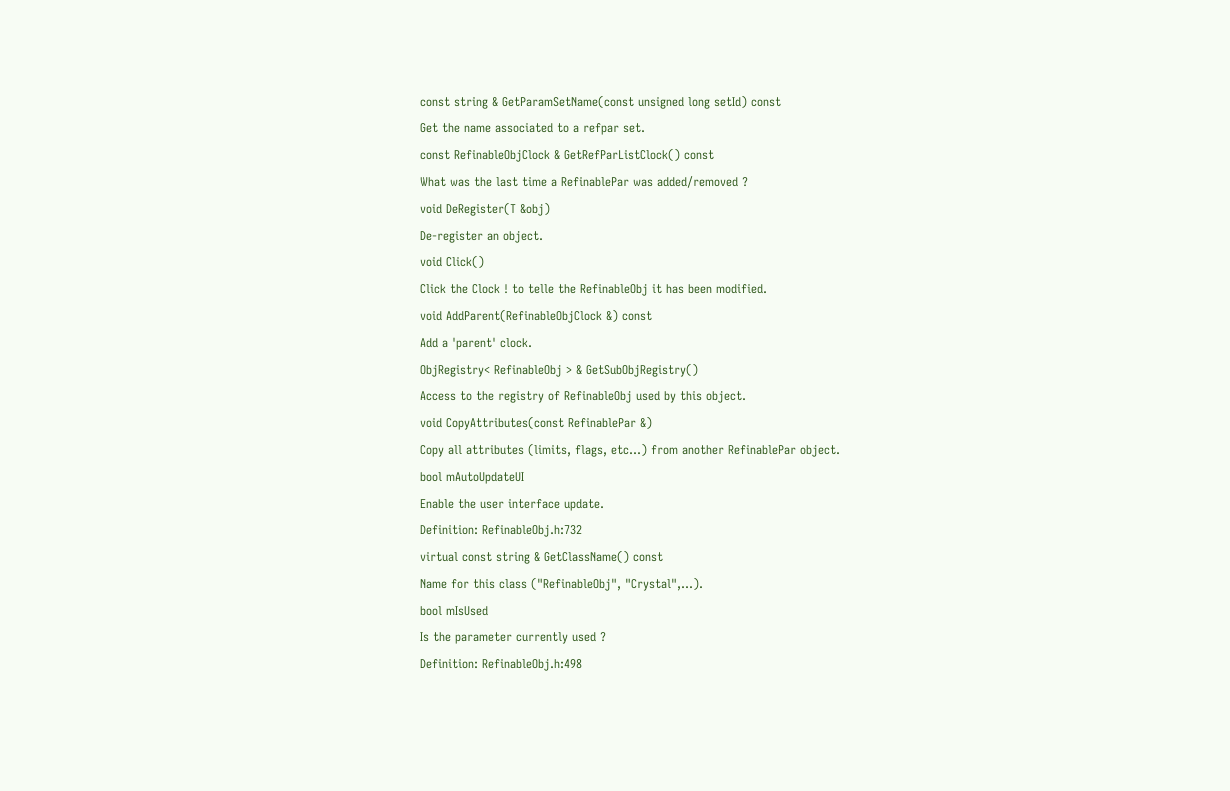const string & GetParamSetName(const unsigned long setId) const
Get the name associated to a refpar set.
const RefinableObjClock & GetRefParListClock() const
What was the last time a RefinablePar was added/removed ?
void DeRegister(T &obj)
De-register an object.
void Click()
Click the Clock ! to telle the RefinableObj it has been modified.
void AddParent(RefinableObjClock &) const
Add a 'parent' clock.
ObjRegistry< RefinableObj > & GetSubObjRegistry()
Access to the registry of RefinableObj used by this object.
void CopyAttributes(const RefinablePar &)
Copy all attributes (limits, flags, etc...) from another RefinablePar object.
bool mAutoUpdateUI
Enable the user interface update.
Definition: RefinableObj.h:732
virtual const string & GetClassName() const
Name for this class ("RefinableObj", "Crystal",...).
bool mIsUsed
Is the parameter currently used ?
Definition: RefinableObj.h:498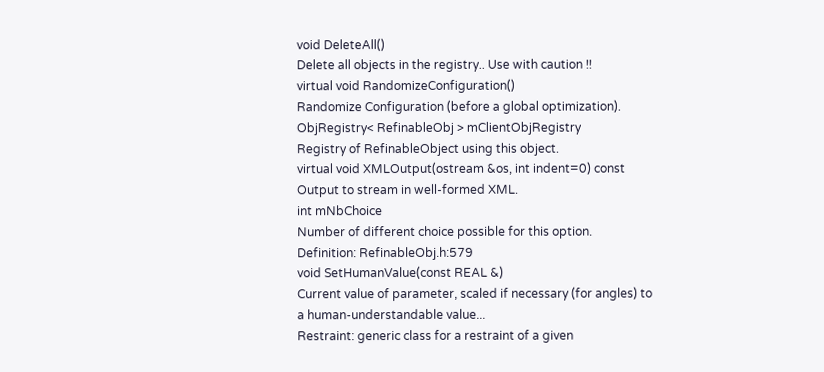void DeleteAll()
Delete all objects in the registry.. Use with caution !!
virtual void RandomizeConfiguration()
Randomize Configuration (before a global optimization).
ObjRegistry< RefinableObj > mClientObjRegistry
Registry of RefinableObject using this object.
virtual void XMLOutput(ostream &os, int indent=0) const
Output to stream in well-formed XML.
int mNbChoice
Number of different choice possible for this option.
Definition: RefinableObj.h:579
void SetHumanValue(const REAL &)
Current value of parameter, scaled if necessary (for angles) to a human-understandable value...
Restraint: generic class for a restraint of a given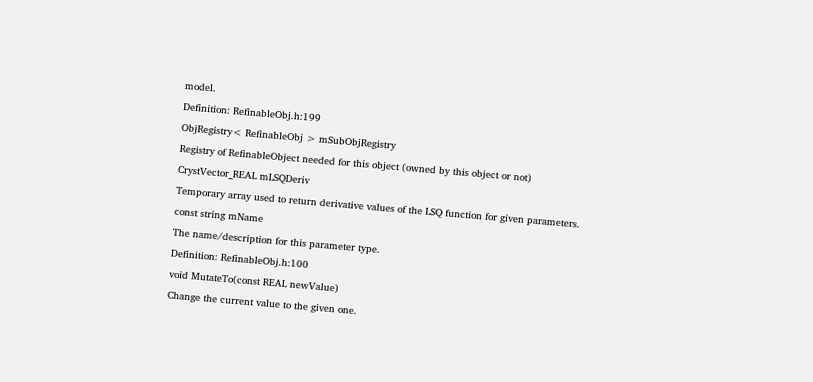model.
Definition: RefinableObj.h:199
ObjRegistry< RefinableObj > mSubObjRegistry
Registry of RefinableObject needed for this object (owned by this object or not)
CrystVector_REAL mLSQDeriv
Temporary array used to return derivative values of the LSQ function for given parameters.
const string mName
The name/description for this parameter type.
Definition: RefinableObj.h:100
void MutateTo(const REAL newValue)
Change the current value to the given one.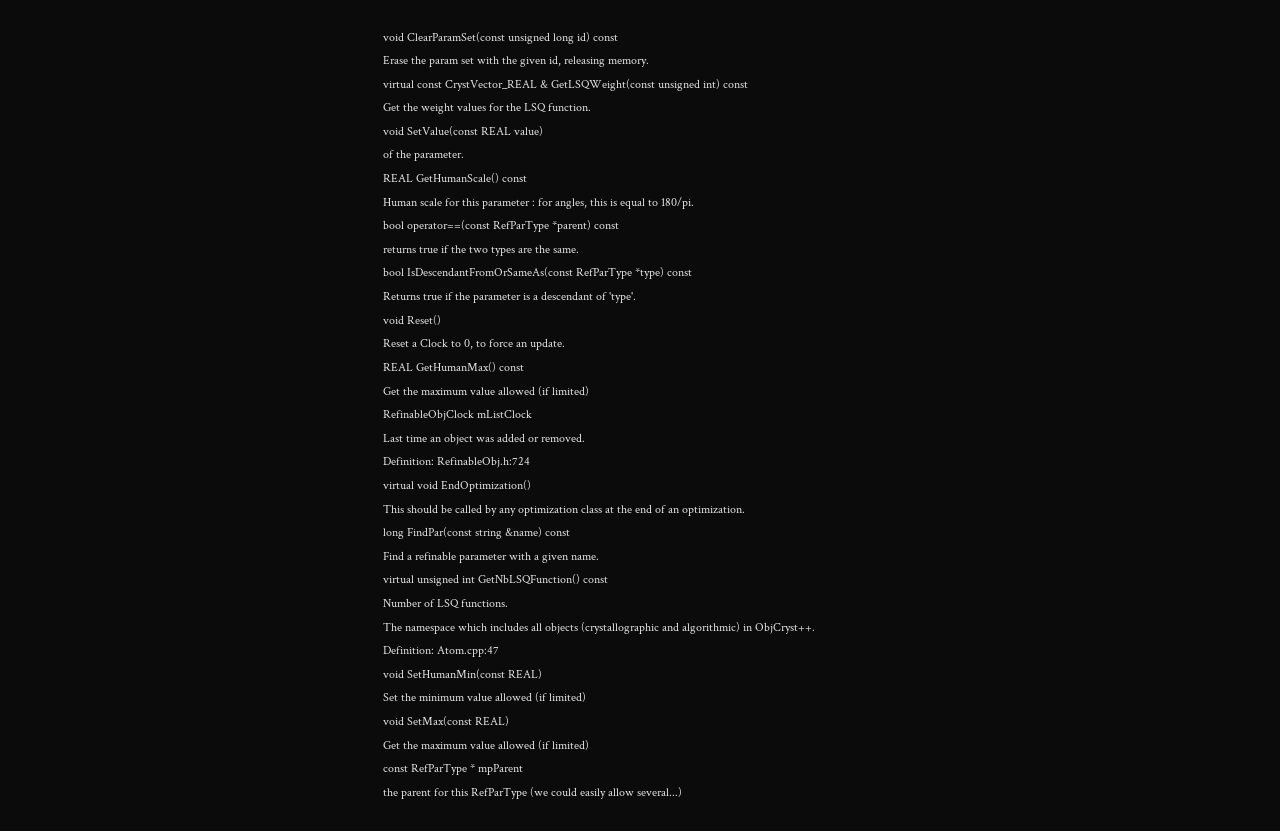void ClearParamSet(const unsigned long id) const
Erase the param set with the given id, releasing memory.
virtual const CrystVector_REAL & GetLSQWeight(const unsigned int) const
Get the weight values for the LSQ function.
void SetValue(const REAL value)
of the parameter.
REAL GetHumanScale() const
Human scale for this parameter : for angles, this is equal to 180/pi.
bool operator==(const RefParType *parent) const
returns true if the two types are the same.
bool IsDescendantFromOrSameAs(const RefParType *type) const
Returns true if the parameter is a descendant of 'type'.
void Reset()
Reset a Clock to 0, to force an update.
REAL GetHumanMax() const
Get the maximum value allowed (if limited)
RefinableObjClock mListClock
Last time an object was added or removed.
Definition: RefinableObj.h:724
virtual void EndOptimization()
This should be called by any optimization class at the end of an optimization.
long FindPar(const string &name) const
Find a refinable parameter with a given name.
virtual unsigned int GetNbLSQFunction() const
Number of LSQ functions.
The namespace which includes all objects (crystallographic and algorithmic) in ObjCryst++.
Definition: Atom.cpp:47
void SetHumanMin(const REAL)
Set the minimum value allowed (if limited)
void SetMax(const REAL)
Get the maximum value allowed (if limited)
const RefParType * mpParent
the parent for this RefParType (we could easily allow several...)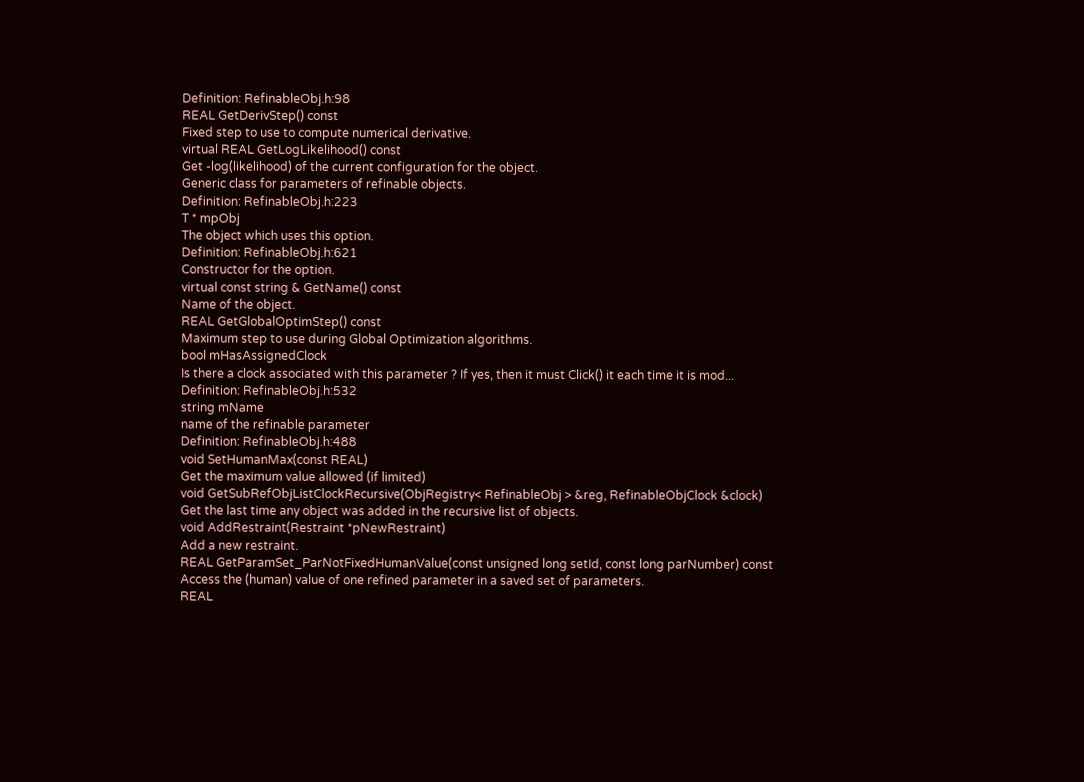Definition: RefinableObj.h:98
REAL GetDerivStep() const
Fixed step to use to compute numerical derivative.
virtual REAL GetLogLikelihood() const
Get -log(likelihood) of the current configuration for the object.
Generic class for parameters of refinable objects.
Definition: RefinableObj.h:223
T * mpObj
The object which uses this option.
Definition: RefinableObj.h:621
Constructor for the option.
virtual const string & GetName() const
Name of the object.
REAL GetGlobalOptimStep() const
Maximum step to use during Global Optimization algorithms.
bool mHasAssignedClock
Is there a clock associated with this parameter ? If yes, then it must Click() it each time it is mod...
Definition: RefinableObj.h:532
string mName
name of the refinable parameter
Definition: RefinableObj.h:488
void SetHumanMax(const REAL)
Get the maximum value allowed (if limited)
void GetSubRefObjListClockRecursive(ObjRegistry< RefinableObj > &reg, RefinableObjClock &clock)
Get the last time any object was added in the recursive list of objects.
void AddRestraint(Restraint *pNewRestraint)
Add a new restraint.
REAL GetParamSet_ParNotFixedHumanValue(const unsigned long setId, const long parNumber) const
Access the (human) value of one refined parameter in a saved set of parameters.
REAL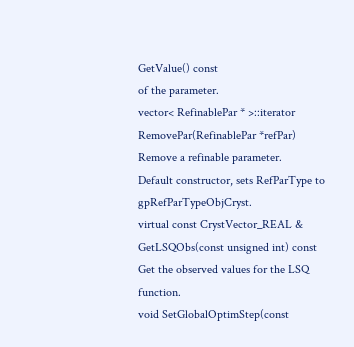GetValue() const
of the parameter.
vector< RefinablePar * >::iterator RemovePar(RefinablePar *refPar)
Remove a refinable parameter.
Default constructor, sets RefParType to gpRefParTypeObjCryst.
virtual const CrystVector_REAL & GetLSQObs(const unsigned int) const
Get the observed values for the LSQ function.
void SetGlobalOptimStep(const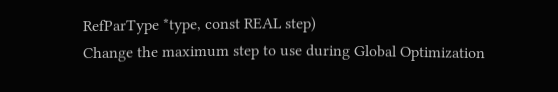RefParType *type, const REAL step)
Change the maximum step to use during Global Optimization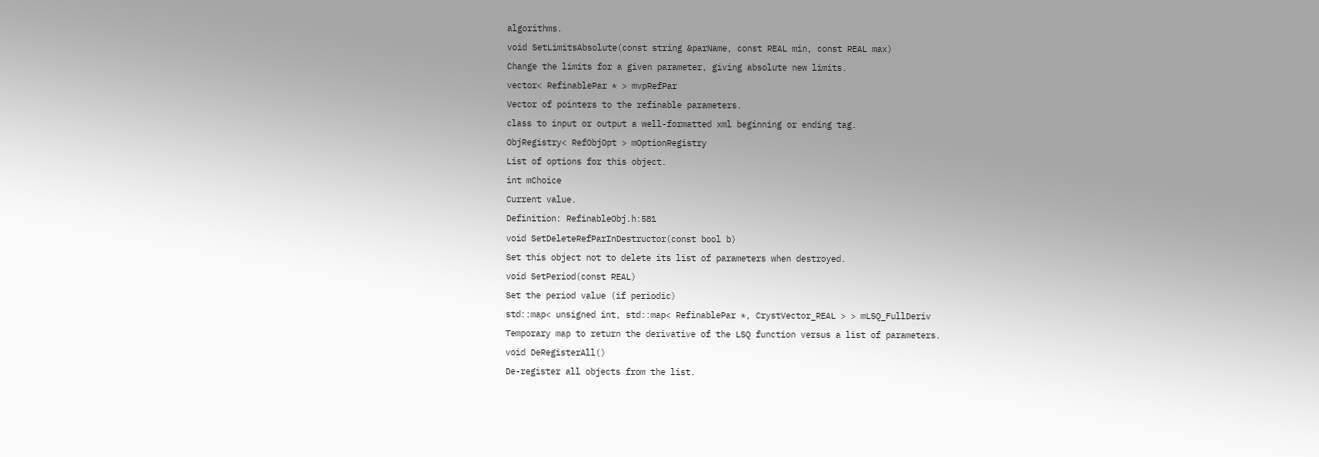algorithms.
void SetLimitsAbsolute(const string &parName, const REAL min, const REAL max)
Change the limits for a given parameter, giving absolute new limits.
vector< RefinablePar * > mvpRefPar
Vector of pointers to the refinable parameters.
class to input or output a well-formatted xml beginning or ending tag.
ObjRegistry< RefObjOpt > mOptionRegistry
List of options for this object.
int mChoice
Current value.
Definition: RefinableObj.h:581
void SetDeleteRefParInDestructor(const bool b)
Set this object not to delete its list of parameters when destroyed.
void SetPeriod(const REAL)
Set the period value (if periodic)
std::map< unsigned int, std::map< RefinablePar *, CrystVector_REAL > > mLSQ_FullDeriv
Temporary map to return the derivative of the LSQ function versus a list of parameters.
void DeRegisterAll()
De-register all objects from the list.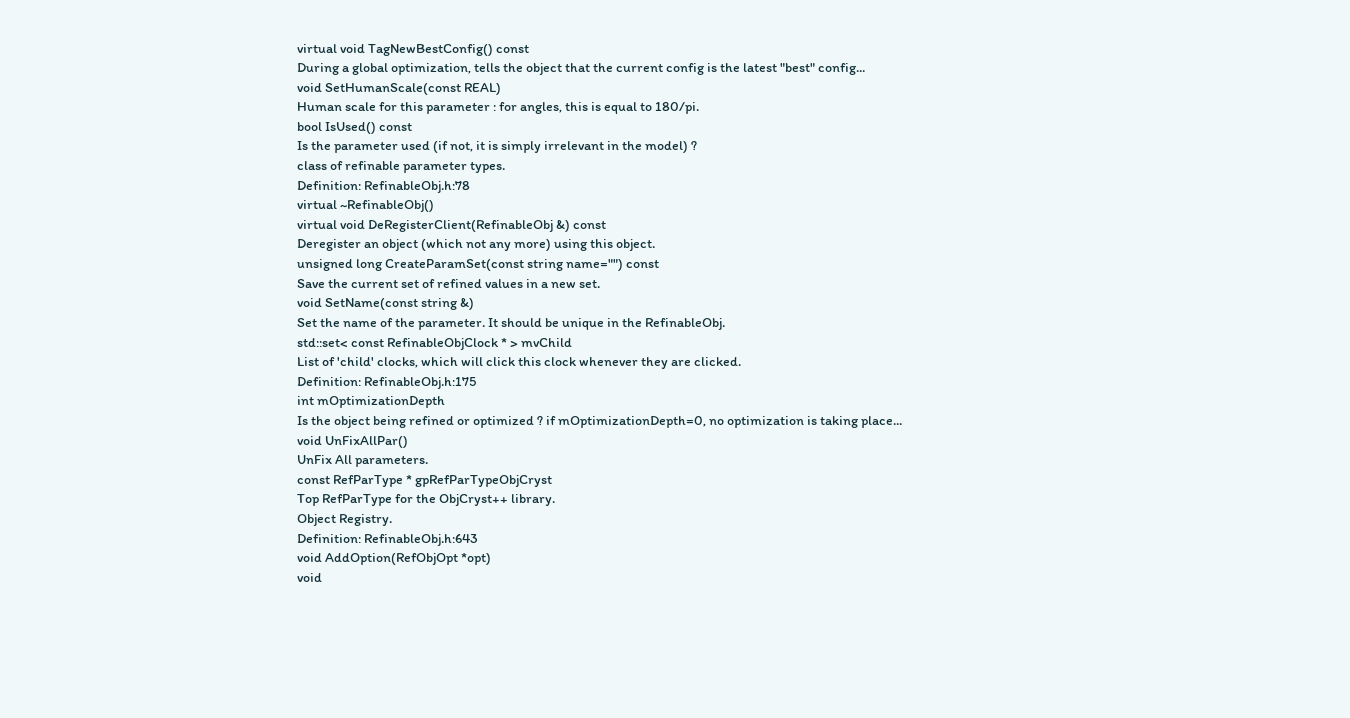virtual void TagNewBestConfig() const
During a global optimization, tells the object that the current config is the latest "best" config...
void SetHumanScale(const REAL)
Human scale for this parameter : for angles, this is equal to 180/pi.
bool IsUsed() const
Is the parameter used (if not, it is simply irrelevant in the model) ?
class of refinable parameter types.
Definition: RefinableObj.h:78
virtual ~RefinableObj()
virtual void DeRegisterClient(RefinableObj &) const
Deregister an object (which not any more) using this object.
unsigned long CreateParamSet(const string name="") const
Save the current set of refined values in a new set.
void SetName(const string &)
Set the name of the parameter. It should be unique in the RefinableObj.
std::set< const RefinableObjClock * > mvChild
List of 'child' clocks, which will click this clock whenever they are clicked.
Definition: RefinableObj.h:175
int mOptimizationDepth
Is the object being refined or optimized ? if mOptimizationDepth=0, no optimization is taking place...
void UnFixAllPar()
UnFix All parameters.
const RefParType * gpRefParTypeObjCryst
Top RefParType for the ObjCryst++ library.
Object Registry.
Definition: RefinableObj.h:643
void AddOption(RefObjOpt *opt)
void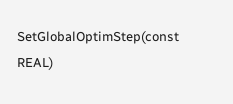SetGlobalOptimStep(const REAL)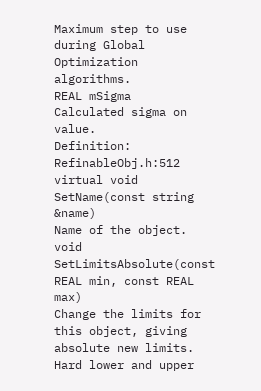Maximum step to use during Global Optimization algorithms.
REAL mSigma
Calculated sigma on value.
Definition: RefinableObj.h:512
virtual void SetName(const string &name)
Name of the object.
void SetLimitsAbsolute(const REAL min, const REAL max)
Change the limits for this object, giving absolute new limits.
Hard lower and upper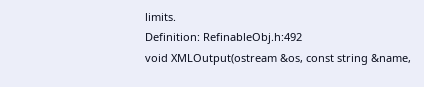limits.
Definition: RefinableObj.h:492
void XMLOutput(ostream &os, const string &name,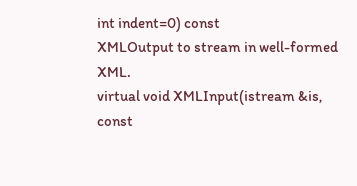int indent=0) const
XMLOutput to stream in well-formed XML.
virtual void XMLInput(istream &is, const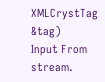XMLCrystTag &tag)
Input From stream.